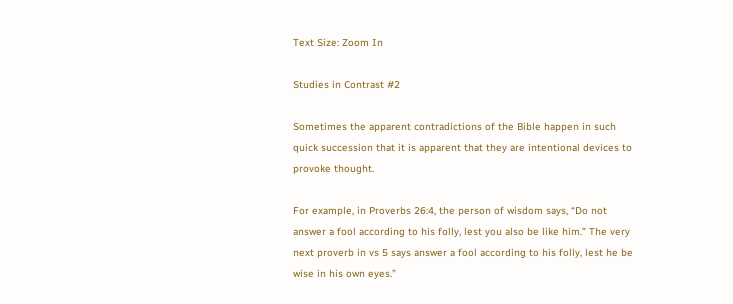Text Size: Zoom In

Studies in Contrast #2

Sometimes the apparent contradictions of the Bible happen in such quick succession that it is apparent that they are intentional devices to provoke thought.

For example, in Proverbs 26:4, the person of wisdom says, “Do not answer a fool according to his folly, lest you also be like him.” The very next proverb in vs 5 says answer a fool according to his folly, lest he be wise in his own eyes.”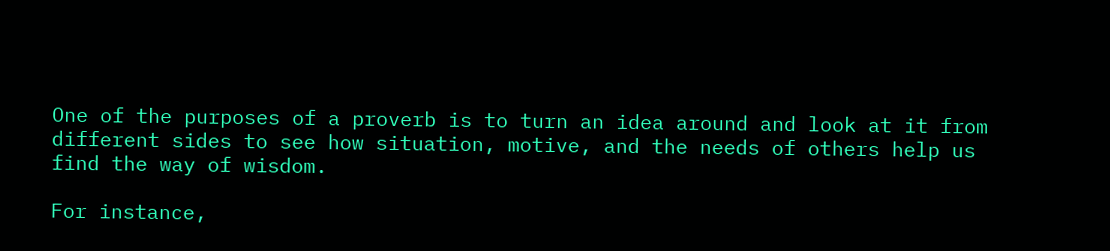One of the purposes of a proverb is to turn an idea around and look at it from different sides to see how situation, motive, and the needs of others help us find the way of wisdom.

For instance,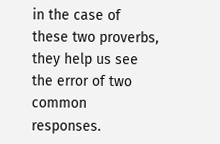in the case of these two proverbs, they help us see the error of two common responses.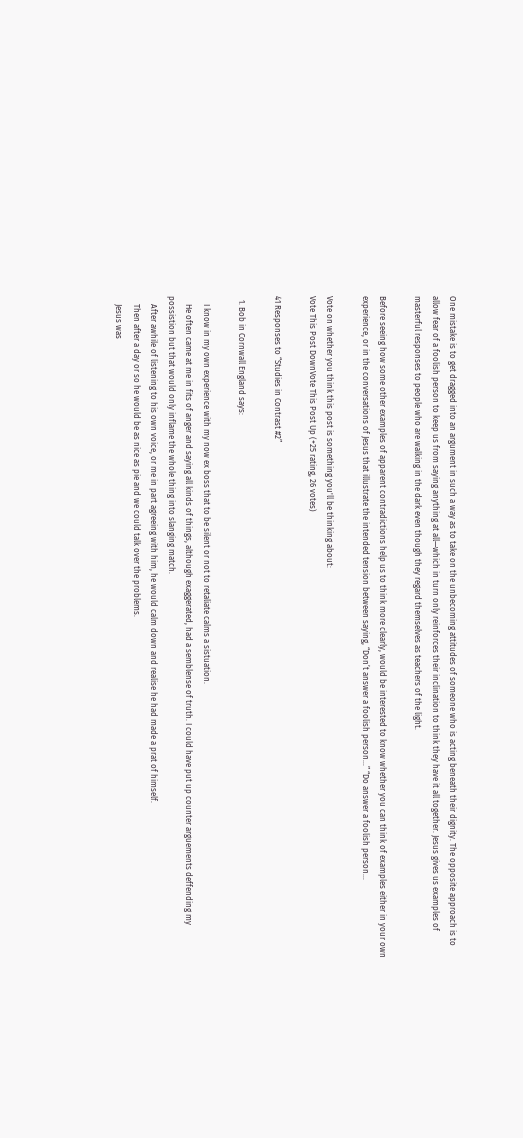One mistake is to get dragged into an argument in such a way as to take on the unbecoming attitudes of someone who is acting beneath their dignity. The opposite approach is to allow fear of a foolish person to keep us from saying anything at all—which in turn only reinforces their inclination to think they have it all together. Jesus gives us examples of masterful responses to people who are walking in the dark even though they regard themselves as teachers of the light.

Before seeing how some other examples of apparent contradictions help us to think more clearly, would be interested to know whether you can think of examples either in your own experience, or in the conversations of Jesus that illustrate the intended tension between saying, “Don’t answer a foolish person…” “Do answer a foolish person…

Vote on whether you think this post is something you'll be thinking about:
Vote This Post DownVote This Post Up (+25 rating, 26 votes)

41 Responses to “Studies in Contrast #2”

  1. Bob in Cornwall England says:

    I know in my own experience with my now ex boss that to be silent or not to retaliate calms a sistuation.
    He often came at me in fits of anger and saying all kinds of things, although exaggerated, had a semblense of truth. I could have put up counter arguements deffending my possistion but that would only inflame the whole thing into slanging match.
    After awhile of listening to his own voice, or me in part agreeing with him, he would calm down and realise he had made a prat of himself.
    Then after a day or so he would be as nice as pie and we could talk over the problems.
    Jesus was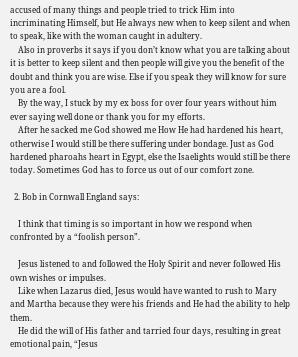accused of many things and people tried to trick Him into incriminating Himself, but He always new when to keep silent and when to speak, like with the woman caught in adultery.
    Also in proverbs it says if you don’t know what you are talking about it is better to keep silent and then people will give you the benefit of the doubt and think you are wise. Else if you speak they will know for sure you are a fool.
    By the way, I stuck by my ex boss for over four years without him ever saying well done or thank you for my efforts.
    After he sacked me God showed me How He had hardened his heart, otherwise I would still be there suffering under bondage. Just as God hardened pharoahs heart in Egypt, else the Isaelights would still be there today. Sometimes God has to force us out of our comfort zone.

  2. Bob in Cornwall England says:

    I think that timing is so important in how we respond when confronted by a “foolish person”.

    Jesus listened to and followed the Holy Spirit and never followed His own wishes or impulses.
    Like when Lazarus died, Jesus would have wanted to rush to Mary and Martha because they were his friends and He had the ability to help them.
    He did the will of His father and tarried four days, resulting in great emotional pain, “Jesus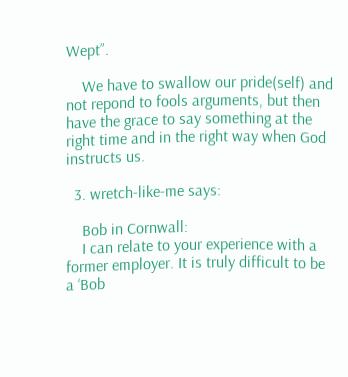Wept”.

    We have to swallow our pride(self) and not repond to fools arguments, but then have the grace to say something at the right time and in the right way when God instructs us.

  3. wretch-like-me says:

    Bob in Cornwall:
    I can relate to your experience with a former employer. It is truly difficult to be a ‘Bob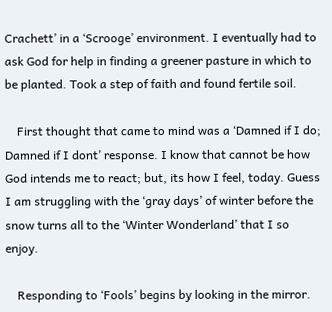Crachett’ in a ‘Scrooge’ environment. I eventually had to ask God for help in finding a greener pasture in which to be planted. Took a step of faith and found fertile soil.

    First thought that came to mind was a ‘Damned if I do; Damned if I dont’ response. I know that cannot be how God intends me to react; but, its how I feel, today. Guess I am struggling with the ‘gray days’ of winter before the snow turns all to the ‘Winter Wonderland’ that I so enjoy.

    Responding to ‘Fools’ begins by looking in the mirror.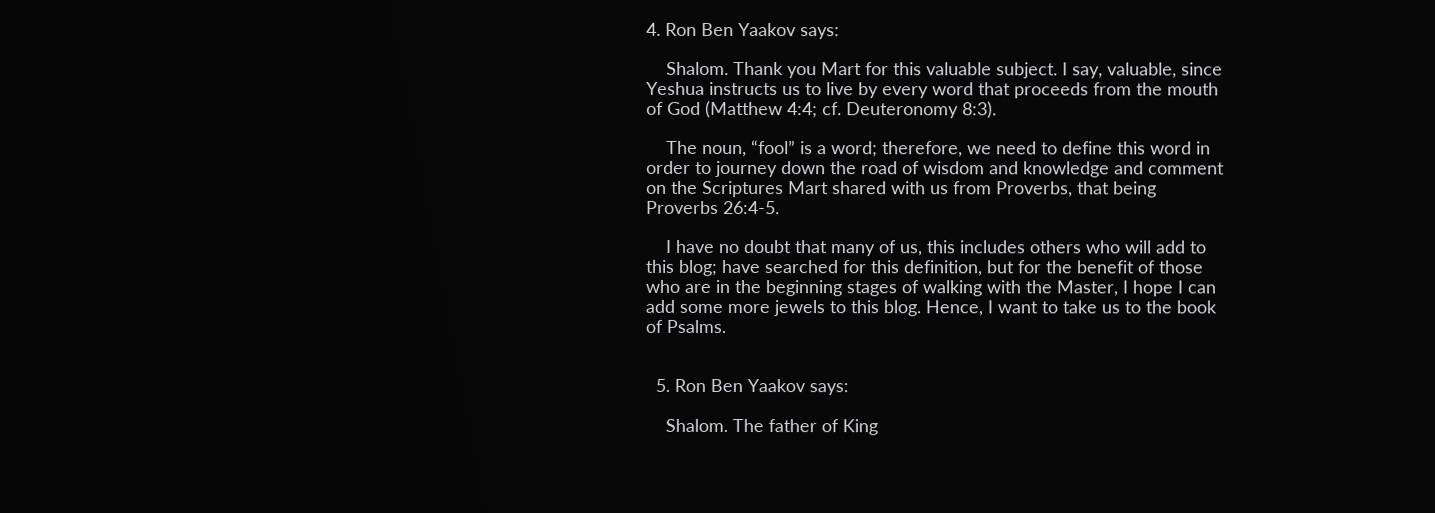4. Ron Ben Yaakov says:

    Shalom. Thank you Mart for this valuable subject. I say, valuable, since Yeshua instructs us to live by every word that proceeds from the mouth of God (Matthew 4:4; cf. Deuteronomy 8:3).

    The noun, “fool” is a word; therefore, we need to define this word in order to journey down the road of wisdom and knowledge and comment on the Scriptures Mart shared with us from Proverbs, that being Proverbs 26:4-5.

    I have no doubt that many of us, this includes others who will add to this blog; have searched for this definition, but for the benefit of those who are in the beginning stages of walking with the Master, I hope I can add some more jewels to this blog. Hence, I want to take us to the book of Psalms.


  5. Ron Ben Yaakov says:

    Shalom. The father of King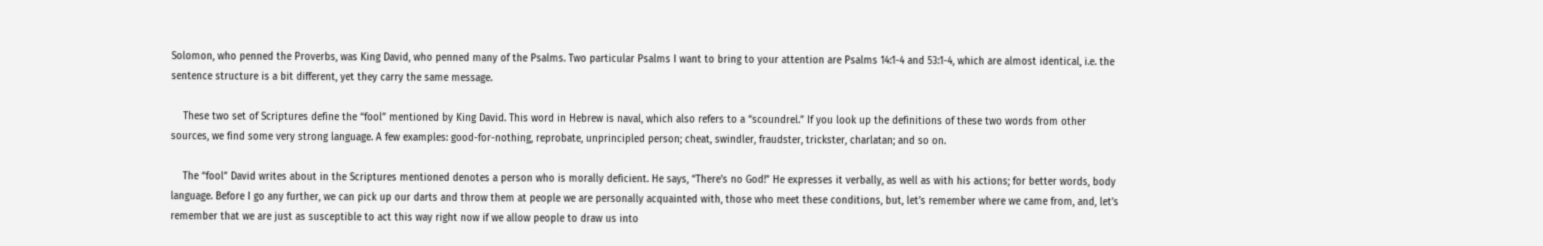Solomon, who penned the Proverbs, was King David, who penned many of the Psalms. Two particular Psalms I want to bring to your attention are Psalms 14:1-4 and 53:1-4, which are almost identical, i.e. the sentence structure is a bit different, yet they carry the same message.

    These two set of Scriptures define the “fool” mentioned by King David. This word in Hebrew is naval, which also refers to a “scoundrel.” If you look up the definitions of these two words from other sources, we find some very strong language. A few examples: good-for-nothing, reprobate, unprincipled person; cheat, swindler, fraudster, trickster, charlatan; and so on.

    The “fool” David writes about in the Scriptures mentioned denotes a person who is morally deficient. He says, “There’s no God!” He expresses it verbally, as well as with his actions; for better words, body language. Before I go any further, we can pick up our darts and throw them at people we are personally acquainted with, those who meet these conditions, but, let’s remember where we came from, and, let’s remember that we are just as susceptible to act this way right now if we allow people to draw us into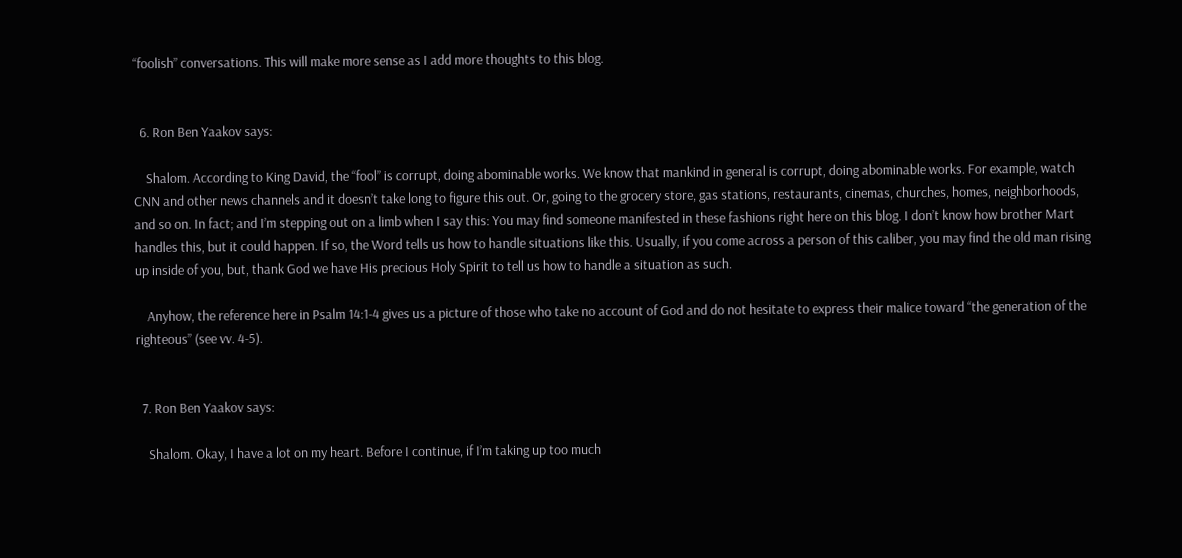“foolish” conversations. This will make more sense as I add more thoughts to this blog.


  6. Ron Ben Yaakov says:

    Shalom. According to King David, the “fool” is corrupt, doing abominable works. We know that mankind in general is corrupt, doing abominable works. For example, watch CNN and other news channels and it doesn’t take long to figure this out. Or, going to the grocery store, gas stations, restaurants, cinemas, churches, homes, neighborhoods, and so on. In fact; and I’m stepping out on a limb when I say this: You may find someone manifested in these fashions right here on this blog. I don’t know how brother Mart handles this, but it could happen. If so, the Word tells us how to handle situations like this. Usually, if you come across a person of this caliber, you may find the old man rising up inside of you, but, thank God we have His precious Holy Spirit to tell us how to handle a situation as such.

    Anyhow, the reference here in Psalm 14:1-4 gives us a picture of those who take no account of God and do not hesitate to express their malice toward “the generation of the righteous” (see vv. 4-5).


  7. Ron Ben Yaakov says:

    Shalom. Okay, I have a lot on my heart. Before I continue, if I’m taking up too much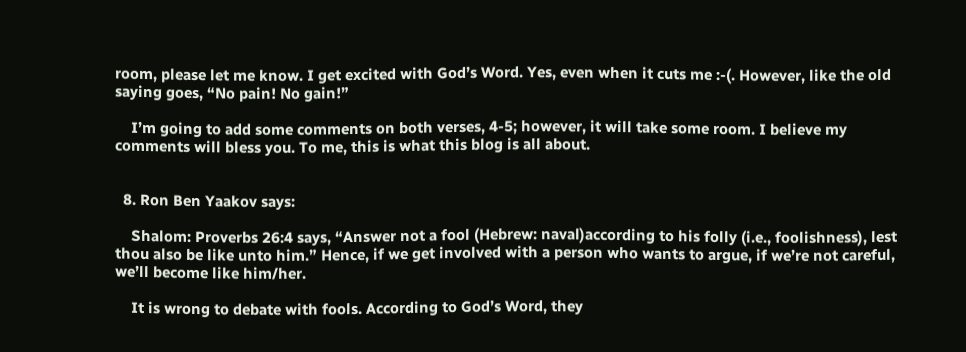room, please let me know. I get excited with God’s Word. Yes, even when it cuts me :-(. However, like the old saying goes, “No pain! No gain!”

    I’m going to add some comments on both verses, 4-5; however, it will take some room. I believe my comments will bless you. To me, this is what this blog is all about.


  8. Ron Ben Yaakov says:

    Shalom: Proverbs 26:4 says, “Answer not a fool (Hebrew: naval)according to his folly (i.e., foolishness), lest thou also be like unto him.” Hence, if we get involved with a person who wants to argue, if we’re not careful, we’ll become like him/her.

    It is wrong to debate with fools. According to God’s Word, they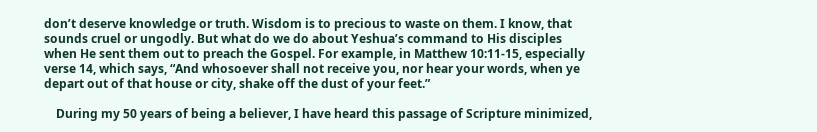don’t deserve knowledge or truth. Wisdom is to precious to waste on them. I know, that sounds cruel or ungodly. But what do we do about Yeshua’s command to His disciples when He sent them out to preach the Gospel. For example, in Matthew 10:11-15, especially verse 14, which says, “And whosoever shall not receive you, nor hear your words, when ye depart out of that house or city, shake off the dust of your feet.”

    During my 50 years of being a believer, I have heard this passage of Scripture minimized,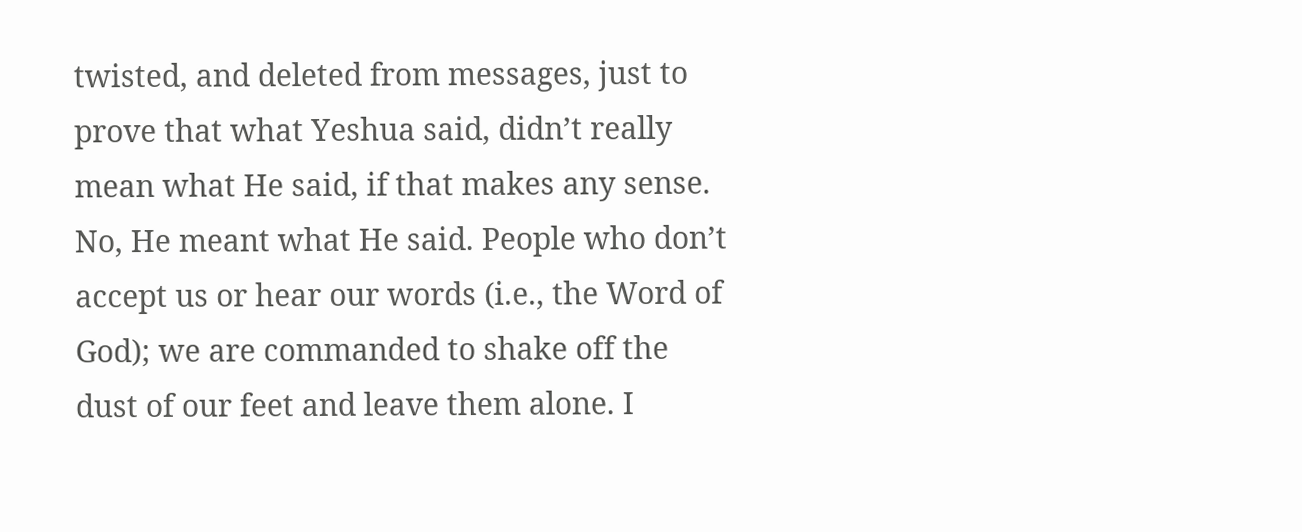twisted, and deleted from messages, just to prove that what Yeshua said, didn’t really mean what He said, if that makes any sense. No, He meant what He said. People who don’t accept us or hear our words (i.e., the Word of God); we are commanded to shake off the dust of our feet and leave them alone. I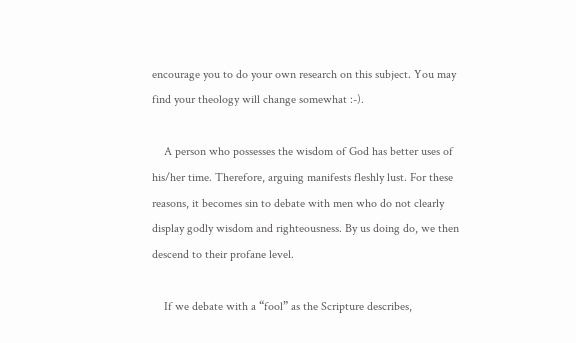encourage you to do your own research on this subject. You may find your theology will change somewhat :-).

    A person who possesses the wisdom of God has better uses of his/her time. Therefore, arguing manifests fleshly lust. For these reasons, it becomes sin to debate with men who do not clearly display godly wisdom and righteousness. By us doing do, we then descend to their profane level.

    If we debate with a “fool” as the Scripture describes,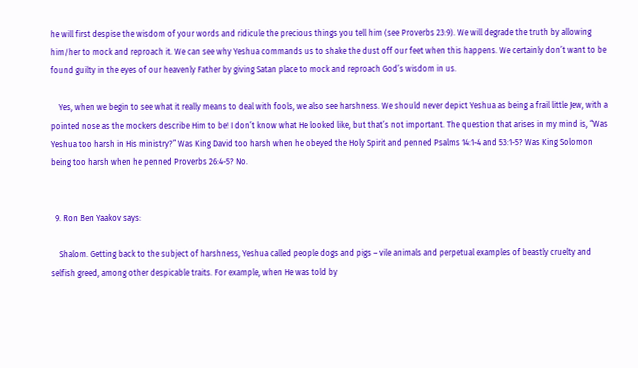he will first despise the wisdom of your words and ridicule the precious things you tell him (see Proverbs 23:9). We will degrade the truth by allowing him/her to mock and reproach it. We can see why Yeshua commands us to shake the dust off our feet when this happens. We certainly don’t want to be found guilty in the eyes of our heavenly Father by giving Satan place to mock and reproach God’s wisdom in us.

    Yes, when we begin to see what it really means to deal with fools, we also see harshness. We should never depict Yeshua as being a frail little Jew, with a pointed nose as the mockers describe Him to be! I don’t know what He looked like, but that’s not important. The question that arises in my mind is, “Was Yeshua too harsh in His ministry?” Was King David too harsh when he obeyed the Holy Spirit and penned Psalms 14:1-4 and 53:1-5? Was King Solomon being too harsh when he penned Proverbs 26:4-5? No.


  9. Ron Ben Yaakov says:

    Shalom. Getting back to the subject of harshness, Yeshua called people dogs and pigs – vile animals and perpetual examples of beastly cruelty and selfish greed, among other despicable traits. For example, when He was told by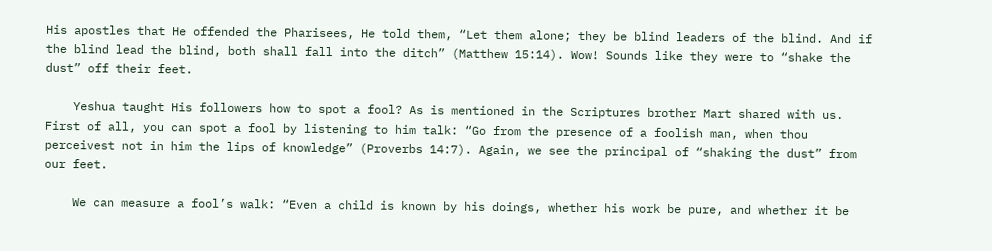His apostles that He offended the Pharisees, He told them, “Let them alone; they be blind leaders of the blind. And if the blind lead the blind, both shall fall into the ditch” (Matthew 15:14). Wow! Sounds like they were to “shake the dust” off their feet.

    Yeshua taught His followers how to spot a fool? As is mentioned in the Scriptures brother Mart shared with us. First of all, you can spot a fool by listening to him talk: “Go from the presence of a foolish man, when thou perceivest not in him the lips of knowledge” (Proverbs 14:7). Again, we see the principal of “shaking the dust” from our feet.

    We can measure a fool’s walk: “Even a child is known by his doings, whether his work be pure, and whether it be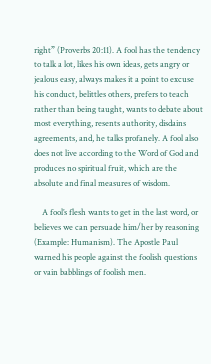right” (Proverbs 20:11). A fool has the tendency to talk a lot, likes his own ideas, gets angry or jealous easy, always makes it a point to excuse his conduct, belittles others, prefers to teach rather than being taught, wants to debate about most everything, resents authority, disdains agreements, and, he talks profanely. A fool also does not live according to the Word of God and produces no spiritual fruit, which are the absolute and final measures of wisdom.

    A fool’s flesh wants to get in the last word, or believes we can persuade him/her by reasoning (Example: Humanism). The Apostle Paul warned his people against the foolish questions or vain babblings of foolish men.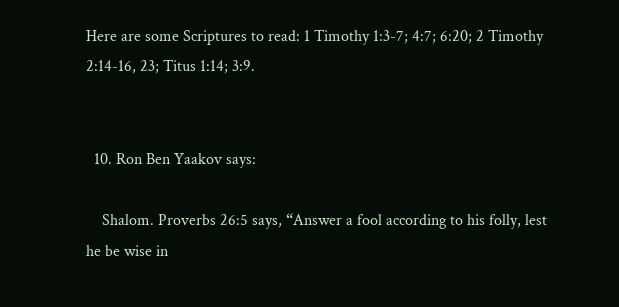Here are some Scriptures to read: 1 Timothy 1:3-7; 4:7; 6:20; 2 Timothy 2:14-16, 23; Titus 1:14; 3:9.


  10. Ron Ben Yaakov says:

    Shalom. Proverbs 26:5 says, “Answer a fool according to his folly, lest he be wise in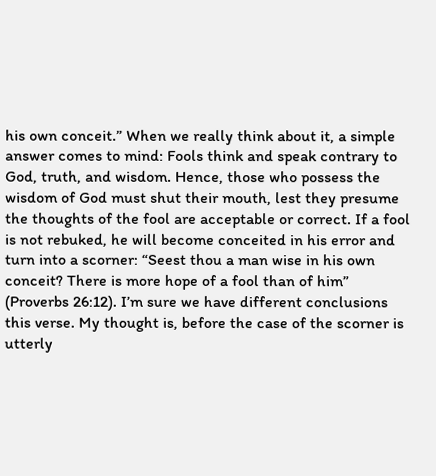his own conceit.” When we really think about it, a simple answer comes to mind: Fools think and speak contrary to God, truth, and wisdom. Hence, those who possess the wisdom of God must shut their mouth, lest they presume the thoughts of the fool are acceptable or correct. If a fool is not rebuked, he will become conceited in his error and turn into a scorner: “Seest thou a man wise in his own conceit? There is more hope of a fool than of him” (Proverbs 26:12). I’m sure we have different conclusions this verse. My thought is, before the case of the scorner is utterly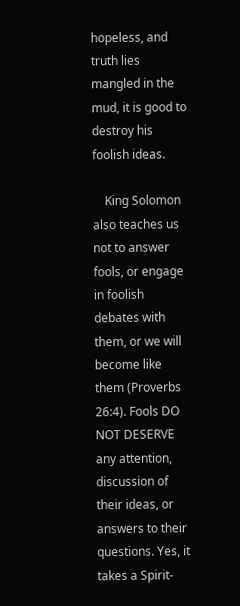hopeless, and truth lies mangled in the mud, it is good to destroy his foolish ideas.

    King Solomon also teaches us not to answer fools, or engage in foolish debates with them, or we will become like them (Proverbs 26:4). Fools DO NOT DESERVE any attention, discussion of their ideas, or answers to their questions. Yes, it takes a Spirit-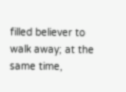filled believer to walk away; at the same time,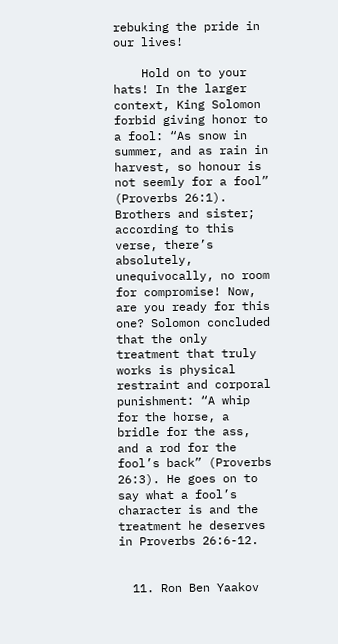rebuking the pride in our lives!

    Hold on to your hats! In the larger context, King Solomon forbid giving honor to a fool: “As snow in summer, and as rain in harvest, so honour is not seemly for a fool” (Proverbs 26:1). Brothers and sister; according to this verse, there’s absolutely, unequivocally, no room for compromise! Now, are you ready for this one? Solomon concluded that the only treatment that truly works is physical restraint and corporal punishment: “A whip for the horse, a bridle for the ass, and a rod for the fool’s back” (Proverbs 26:3). He goes on to say what a fool’s character is and the treatment he deserves in Proverbs 26:6-12.


  11. Ron Ben Yaakov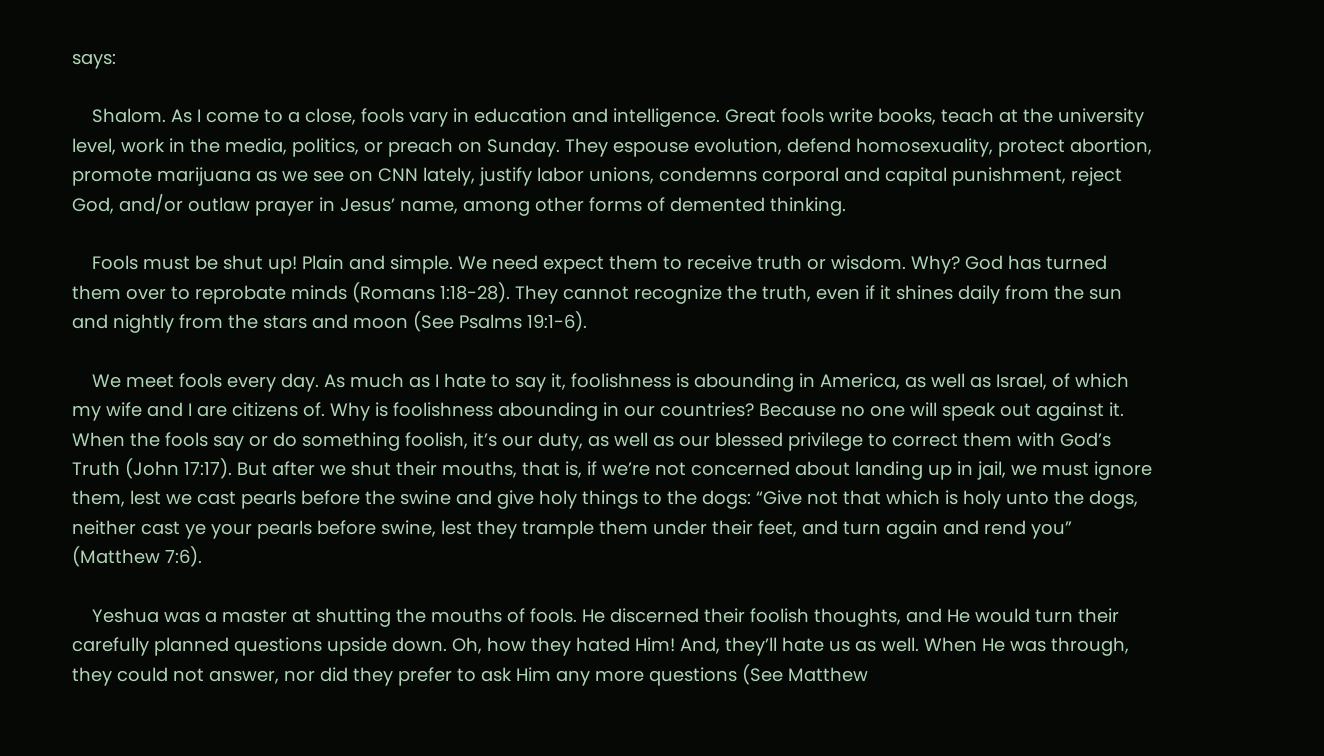says:

    Shalom. As I come to a close, fools vary in education and intelligence. Great fools write books, teach at the university level, work in the media, politics, or preach on Sunday. They espouse evolution, defend homosexuality, protect abortion, promote marijuana as we see on CNN lately, justify labor unions, condemns corporal and capital punishment, reject God, and/or outlaw prayer in Jesus’ name, among other forms of demented thinking.

    Fools must be shut up! Plain and simple. We need expect them to receive truth or wisdom. Why? God has turned them over to reprobate minds (Romans 1:18-28). They cannot recognize the truth, even if it shines daily from the sun and nightly from the stars and moon (See Psalms 19:1-6).

    We meet fools every day. As much as I hate to say it, foolishness is abounding in America, as well as Israel, of which my wife and I are citizens of. Why is foolishness abounding in our countries? Because no one will speak out against it. When the fools say or do something foolish, it’s our duty, as well as our blessed privilege to correct them with God’s Truth (John 17:17). But after we shut their mouths, that is, if we’re not concerned about landing up in jail, we must ignore them, lest we cast pearls before the swine and give holy things to the dogs: “Give not that which is holy unto the dogs, neither cast ye your pearls before swine, lest they trample them under their feet, and turn again and rend you” (Matthew 7:6).

    Yeshua was a master at shutting the mouths of fools. He discerned their foolish thoughts, and He would turn their carefully planned questions upside down. Oh, how they hated Him! And, they’ll hate us as well. When He was through, they could not answer, nor did they prefer to ask Him any more questions (See Matthew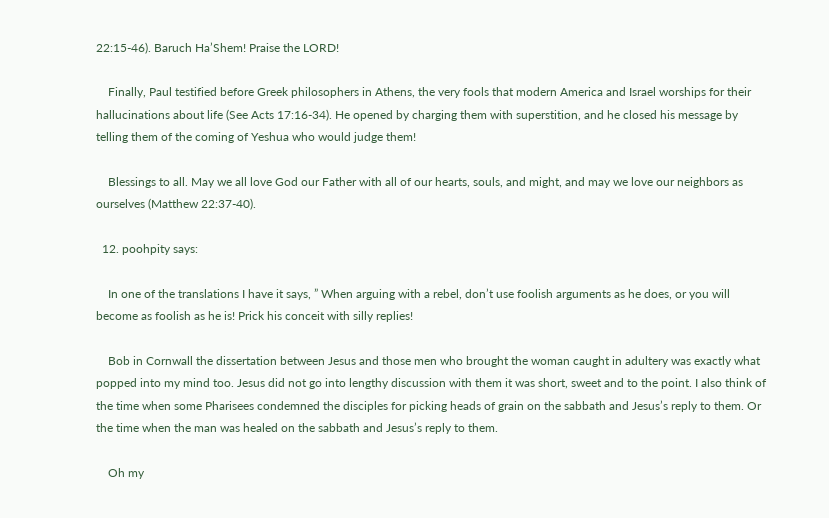22:15-46). Baruch Ha’Shem! Praise the LORD!

    Finally, Paul testified before Greek philosophers in Athens, the very fools that modern America and Israel worships for their hallucinations about life (See Acts 17:16-34). He opened by charging them with superstition, and he closed his message by telling them of the coming of Yeshua who would judge them!

    Blessings to all. May we all love God our Father with all of our hearts, souls, and might, and may we love our neighbors as ourselves (Matthew 22:37-40).

  12. poohpity says:

    In one of the translations I have it says, ” When arguing with a rebel, don’t use foolish arguments as he does, or you will become as foolish as he is! Prick his conceit with silly replies!

    Bob in Cornwall the dissertation between Jesus and those men who brought the woman caught in adultery was exactly what popped into my mind too. Jesus did not go into lengthy discussion with them it was short, sweet and to the point. I also think of the time when some Pharisees condemned the disciples for picking heads of grain on the sabbath and Jesus’s reply to them. Or the time when the man was healed on the sabbath and Jesus’s reply to them.

    Oh my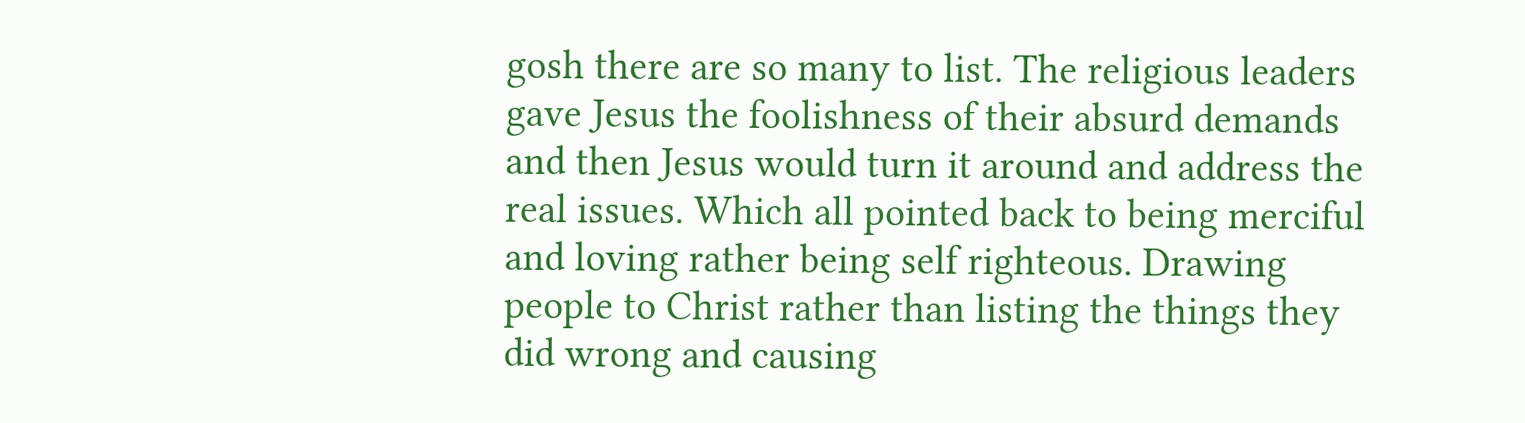gosh there are so many to list. The religious leaders gave Jesus the foolishness of their absurd demands and then Jesus would turn it around and address the real issues. Which all pointed back to being merciful and loving rather being self righteous. Drawing people to Christ rather than listing the things they did wrong and causing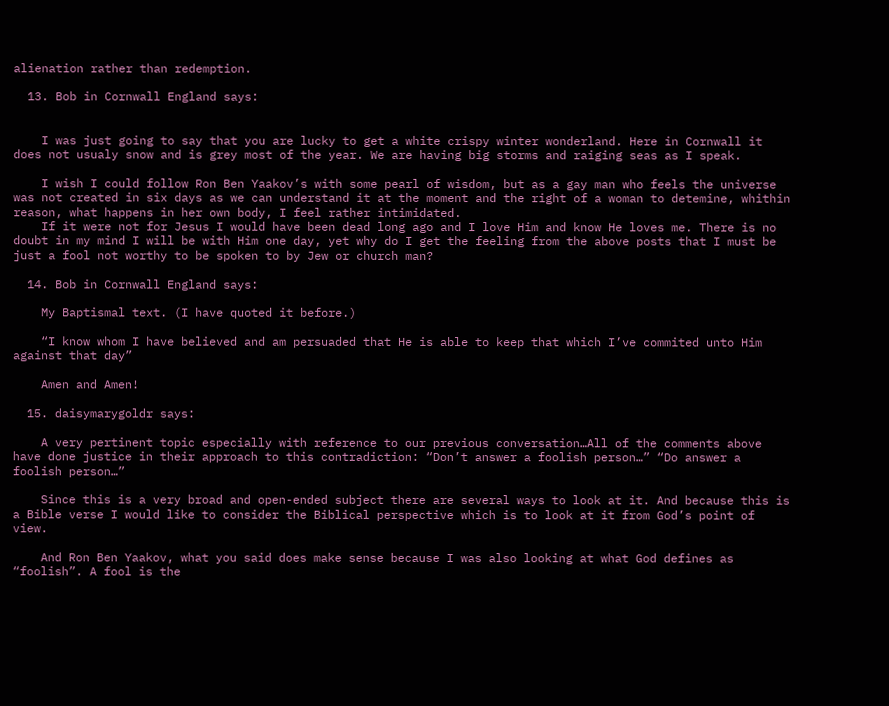alienation rather than redemption.

  13. Bob in Cornwall England says:


    I was just going to say that you are lucky to get a white crispy winter wonderland. Here in Cornwall it does not usualy snow and is grey most of the year. We are having big storms and raiging seas as I speak.

    I wish I could follow Ron Ben Yaakov’s with some pearl of wisdom, but as a gay man who feels the universe was not created in six days as we can understand it at the moment and the right of a woman to detemine, whithin reason, what happens in her own body, I feel rather intimidated.
    If it were not for Jesus I would have been dead long ago and I love Him and know He loves me. There is no doubt in my mind I will be with Him one day, yet why do I get the feeling from the above posts that I must be just a fool not worthy to be spoken to by Jew or church man?

  14. Bob in Cornwall England says:

    My Baptismal text. (I have quoted it before.)

    “I know whom I have believed and am persuaded that He is able to keep that which I’ve commited unto Him against that day”

    Amen and Amen!

  15. daisymarygoldr says:

    A very pertinent topic especially with reference to our previous conversation…All of the comments above have done justice in their approach to this contradiction: “Don’t answer a foolish person…” “Do answer a foolish person…”

    Since this is a very broad and open-ended subject there are several ways to look at it. And because this is a Bible verse I would like to consider the Biblical perspective which is to look at it from God’s point of view.

    And Ron Ben Yaakov, what you said does make sense because I was also looking at what God defines as “foolish”. A fool is the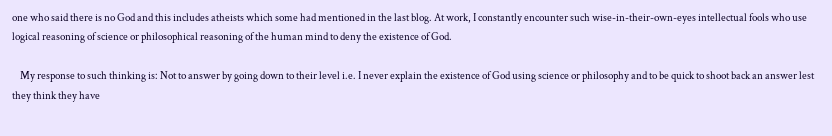one who said there is no God and this includes atheists which some had mentioned in the last blog. At work, I constantly encounter such wise-in-their-own-eyes intellectual fools who use logical reasoning of science or philosophical reasoning of the human mind to deny the existence of God.

    My response to such thinking is: Not to answer by going down to their level i.e. I never explain the existence of God using science or philosophy and to be quick to shoot back an answer lest they think they have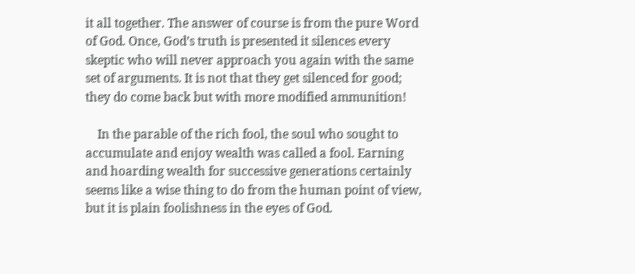it all together. The answer of course is from the pure Word of God. Once, God’s truth is presented it silences every skeptic who will never approach you again with the same set of arguments. It is not that they get silenced for good; they do come back but with more modified ammunition!

    In the parable of the rich fool, the soul who sought to accumulate and enjoy wealth was called a fool. Earning and hoarding wealth for successive generations certainly seems like a wise thing to do from the human point of view, but it is plain foolishness in the eyes of God.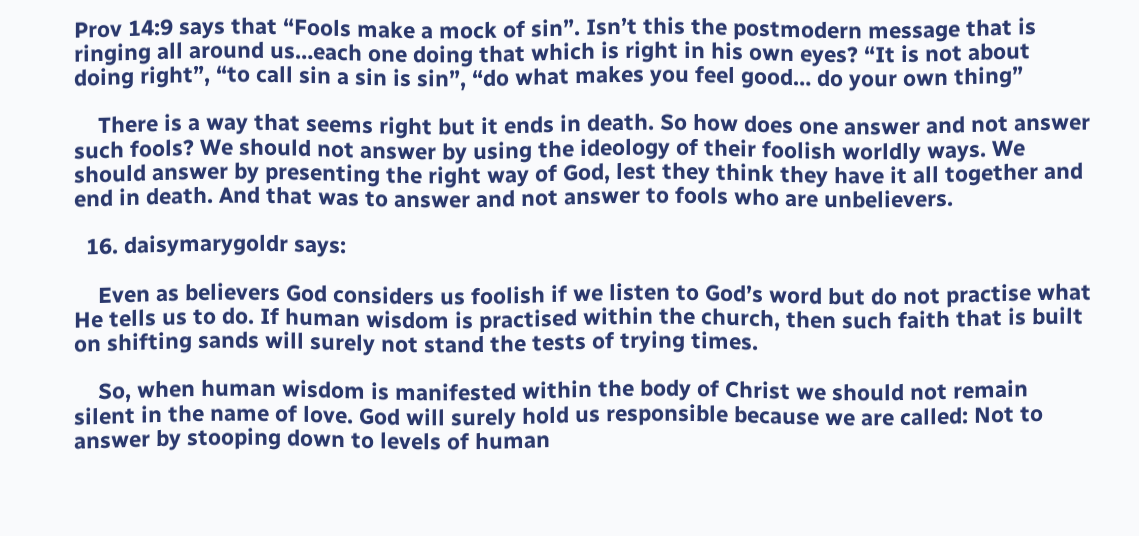Prov 14:9 says that “Fools make a mock of sin”. Isn’t this the postmodern message that is ringing all around us…each one doing that which is right in his own eyes? “It is not about doing right”, “to call sin a sin is sin”, “do what makes you feel good… do your own thing”

    There is a way that seems right but it ends in death. So how does one answer and not answer such fools? We should not answer by using the ideology of their foolish worldly ways. We should answer by presenting the right way of God, lest they think they have it all together and end in death. And that was to answer and not answer to fools who are unbelievers.

  16. daisymarygoldr says:

    Even as believers God considers us foolish if we listen to God’s word but do not practise what He tells us to do. If human wisdom is practised within the church, then such faith that is built on shifting sands will surely not stand the tests of trying times.

    So, when human wisdom is manifested within the body of Christ we should not remain silent in the name of love. God will surely hold us responsible because we are called: Not to answer by stooping down to levels of human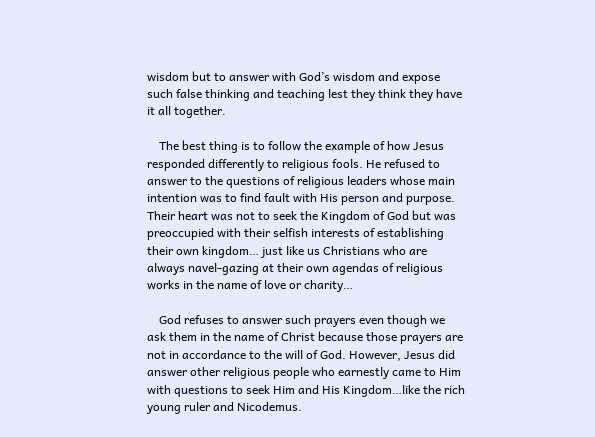wisdom but to answer with God’s wisdom and expose such false thinking and teaching lest they think they have it all together.

    The best thing is to follow the example of how Jesus responded differently to religious fools. He refused to answer to the questions of religious leaders whose main intention was to find fault with His person and purpose. Their heart was not to seek the Kingdom of God but was preoccupied with their selfish interests of establishing their own kingdom… just like us Christians who are always navel-gazing at their own agendas of religious works in the name of love or charity…

    God refuses to answer such prayers even though we ask them in the name of Christ because those prayers are not in accordance to the will of God. However, Jesus did answer other religious people who earnestly came to Him with questions to seek Him and His Kingdom…like the rich young ruler and Nicodemus.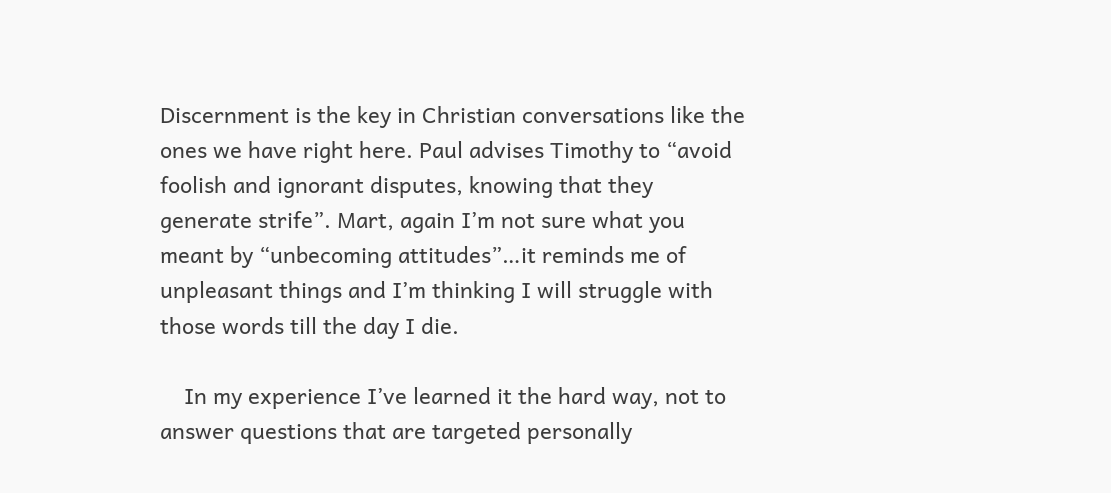Discernment is the key in Christian conversations like the ones we have right here. Paul advises Timothy to “avoid foolish and ignorant disputes, knowing that they generate strife”. Mart, again I’m not sure what you meant by “unbecoming attitudes”…it reminds me of unpleasant things and I’m thinking I will struggle with those words till the day I die.

    In my experience I’ve learned it the hard way, not to answer questions that are targeted personally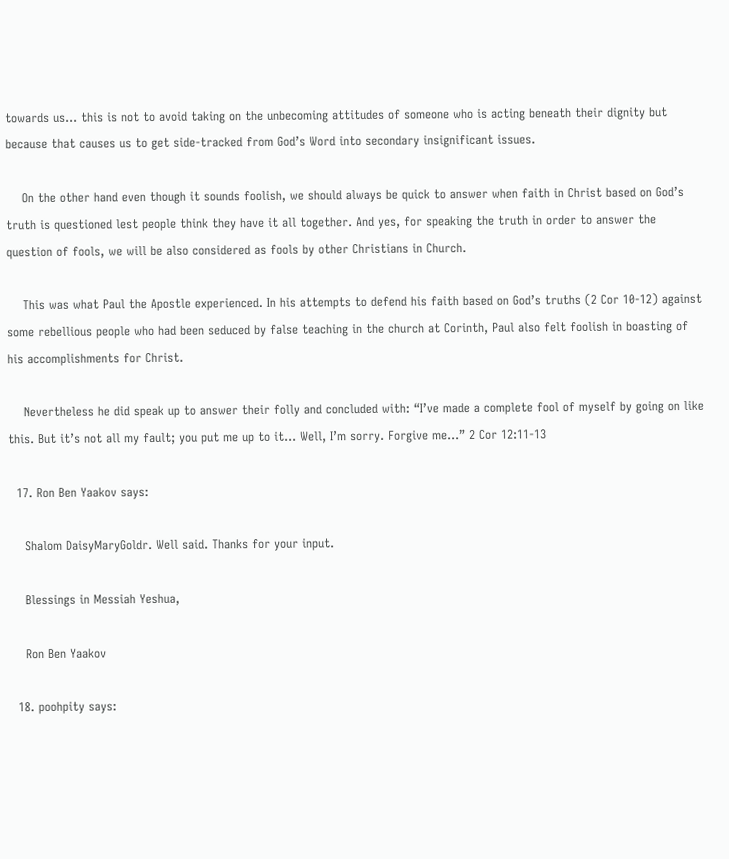towards us… this is not to avoid taking on the unbecoming attitudes of someone who is acting beneath their dignity but because that causes us to get side-tracked from God’s Word into secondary insignificant issues.

    On the other hand even though it sounds foolish, we should always be quick to answer when faith in Christ based on God’s truth is questioned lest people think they have it all together. And yes, for speaking the truth in order to answer the question of fools, we will be also considered as fools by other Christians in Church.

    This was what Paul the Apostle experienced. In his attempts to defend his faith based on God’s truths (2 Cor 10-12) against some rebellious people who had been seduced by false teaching in the church at Corinth, Paul also felt foolish in boasting of his accomplishments for Christ.

    Nevertheless he did speak up to answer their folly and concluded with: “I’ve made a complete fool of myself by going on like this. But it’s not all my fault; you put me up to it… Well, I’m sorry. Forgive me…” 2 Cor 12:11-13

  17. Ron Ben Yaakov says:

    Shalom DaisyMaryGoldr. Well said. Thanks for your input.

    Blessings in Messiah Yeshua,

    Ron Ben Yaakov

  18. poohpity says: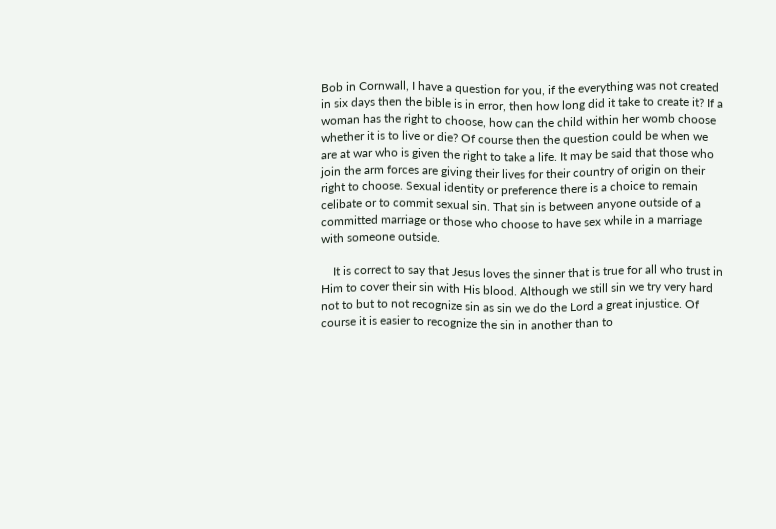Bob in Cornwall, I have a question for you, if the everything was not created in six days then the bible is in error, then how long did it take to create it? If a woman has the right to choose, how can the child within her womb choose whether it is to live or die? Of course then the question could be when we are at war who is given the right to take a life. It may be said that those who join the arm forces are giving their lives for their country of origin on their right to choose. Sexual identity or preference there is a choice to remain celibate or to commit sexual sin. That sin is between anyone outside of a committed marriage or those who choose to have sex while in a marriage with someone outside.

    It is correct to say that Jesus loves the sinner that is true for all who trust in Him to cover their sin with His blood. Although we still sin we try very hard not to but to not recognize sin as sin we do the Lord a great injustice. Of course it is easier to recognize the sin in another than to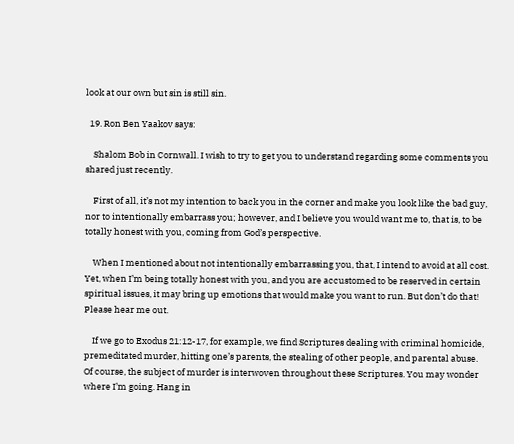look at our own but sin is still sin.

  19. Ron Ben Yaakov says:

    Shalom Bob in Cornwall. I wish to try to get you to understand regarding some comments you shared just recently.

    First of all, it’s not my intention to back you in the corner and make you look like the bad guy, nor to intentionally embarrass you; however, and I believe you would want me to, that is, to be totally honest with you, coming from God’s perspective.

    When I mentioned about not intentionally embarrassing you, that, I intend to avoid at all cost. Yet, when I’m being totally honest with you, and you are accustomed to be reserved in certain spiritual issues, it may bring up emotions that would make you want to run. But don’t do that! Please hear me out.

    If we go to Exodus 21:12-17, for example, we find Scriptures dealing with criminal homicide, premeditated murder, hitting one’s parents, the stealing of other people, and parental abuse. Of course, the subject of murder is interwoven throughout these Scriptures. You may wonder where I’m going. Hang in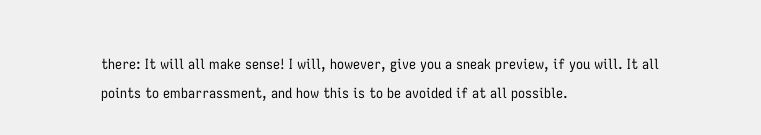there: It will all make sense! I will, however, give you a sneak preview, if you will. It all points to embarrassment, and how this is to be avoided if at all possible.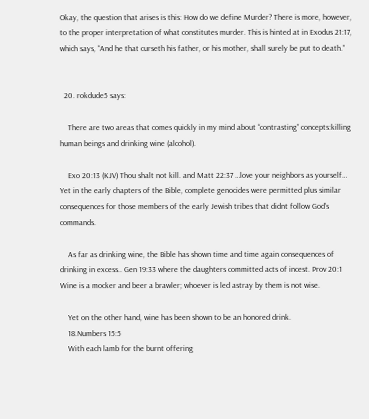Okay, the question that arises is this: How do we define Murder? There is more, however, to the proper interpretation of what constitutes murder. This is hinted at in Exodus 21:17, which says, “And he that curseth his father, or his mother, shall surely be put to death.”


  20. rokdude5 says:

    There are two areas that comes quickly in my mind about “contrasting” concepts:killing human beings and drinking wine (alcohol).

    Exo 20:13 (KJV) Thou shalt not kill. and Matt 22:37 …love your neighbors as yourself… Yet in the early chapters of the Bible, complete genocides were permitted plus similar consequences for those members of the early Jewish tribes that didnt follow God’s commands.

    As far as drinking wine, the Bible has shown time and time again consequences of drinking in excess.. Gen 19:33 where the daughters committed acts of incest. Prov 20:1 Wine is a mocker and beer a brawler; whoever is led astray by them is not wise.

    Yet on the other hand, wine has been shown to be an honored drink.
    18.Numbers 15:5
    With each lamb for the burnt offering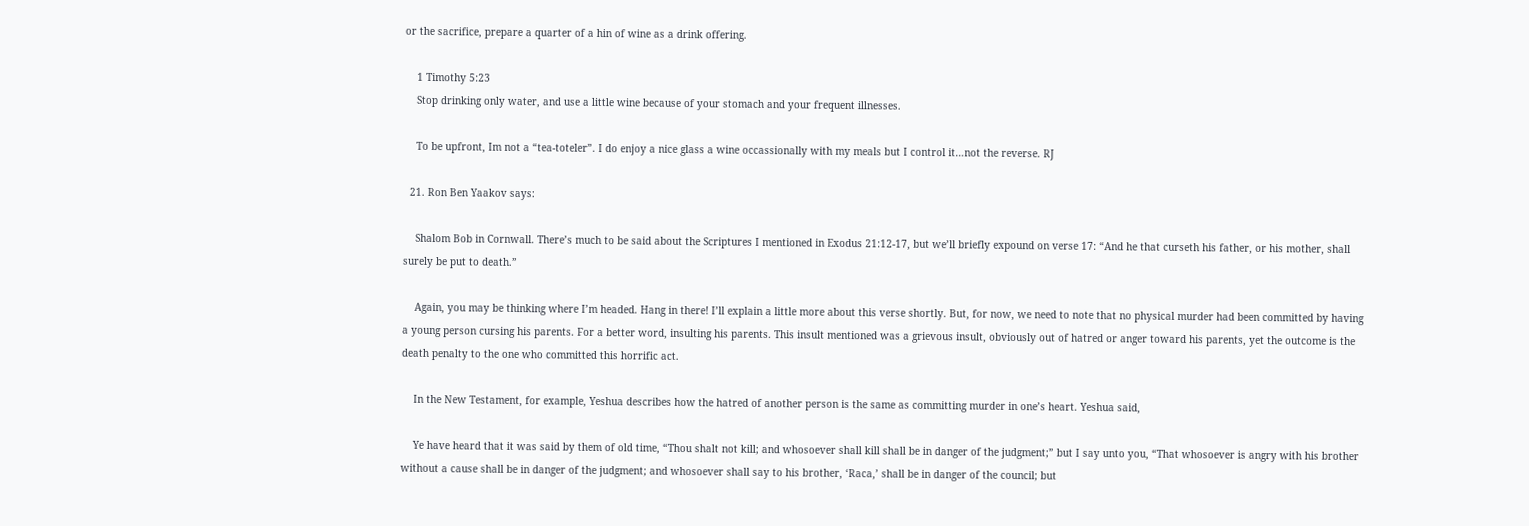or the sacrifice, prepare a quarter of a hin of wine as a drink offering.

    1 Timothy 5:23
    Stop drinking only water, and use a little wine because of your stomach and your frequent illnesses.

    To be upfront, Im not a “tea-toteler”. I do enjoy a nice glass a wine occassionally with my meals but I control it…not the reverse. RJ

  21. Ron Ben Yaakov says:

    Shalom Bob in Cornwall. There’s much to be said about the Scriptures I mentioned in Exodus 21:12-17, but we’ll briefly expound on verse 17: “And he that curseth his father, or his mother, shall surely be put to death.”

    Again, you may be thinking where I’m headed. Hang in there! I’ll explain a little more about this verse shortly. But, for now, we need to note that no physical murder had been committed by having a young person cursing his parents. For a better word, insulting his parents. This insult mentioned was a grievous insult, obviously out of hatred or anger toward his parents, yet the outcome is the death penalty to the one who committed this horrific act.

    In the New Testament, for example, Yeshua describes how the hatred of another person is the same as committing murder in one’s heart. Yeshua said,

    Ye have heard that it was said by them of old time, “Thou shalt not kill; and whosoever shall kill shall be in danger of the judgment;” but I say unto you, “That whosoever is angry with his brother without a cause shall be in danger of the judgment; and whosoever shall say to his brother, ‘Raca,’ shall be in danger of the council; but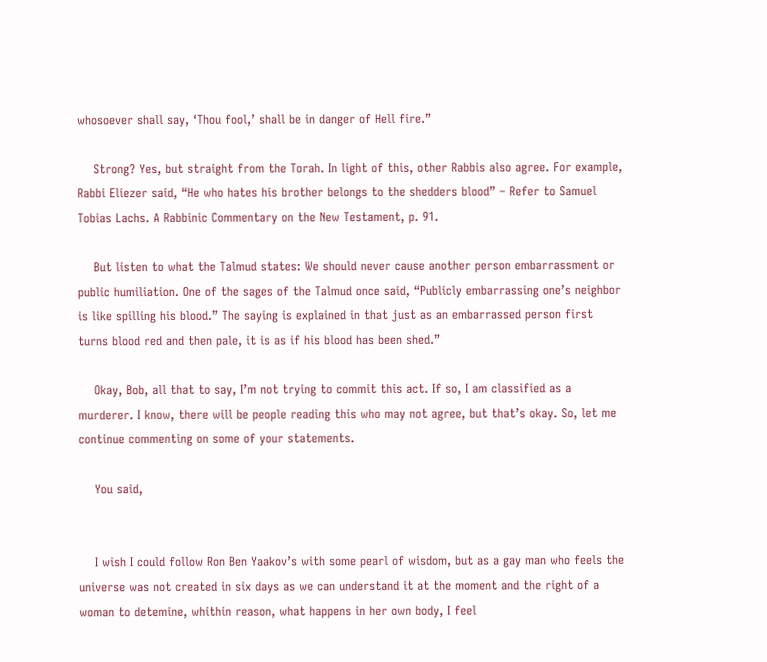whosoever shall say, ‘Thou fool,’ shall be in danger of Hell fire.”

    Strong? Yes, but straight from the Torah. In light of this, other Rabbis also agree. For example, Rabbi Eliezer said, “He who hates his brother belongs to the shedders blood” – Refer to Samuel Tobias Lachs. A Rabbinic Commentary on the New Testament, p. 91.

    But listen to what the Talmud states: We should never cause another person embarrassment or public humiliation. One of the sages of the Talmud once said, “Publicly embarrassing one’s neighbor is like spilling his blood.” The saying is explained in that just as an embarrassed person first turns blood red and then pale, it is as if his blood has been shed.”

    Okay, Bob, all that to say, I’m not trying to commit this act. If so, I am classified as a murderer. I know, there will be people reading this who may not agree, but that’s okay. So, let me continue commenting on some of your statements.

    You said,


    I wish I could follow Ron Ben Yaakov’s with some pearl of wisdom, but as a gay man who feels the universe was not created in six days as we can understand it at the moment and the right of a woman to detemine, whithin reason, what happens in her own body, I feel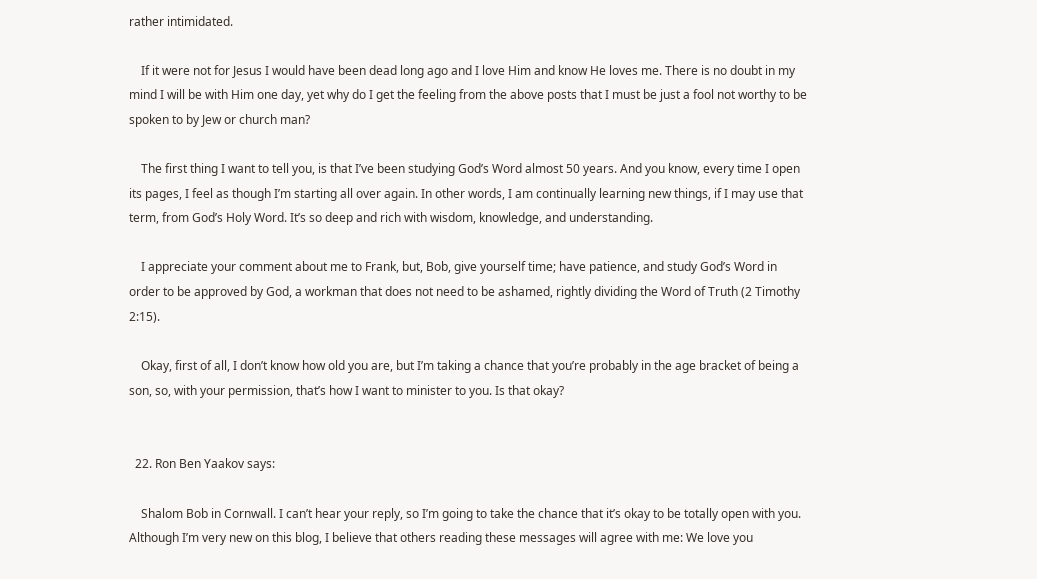rather intimidated.

    If it were not for Jesus I would have been dead long ago and I love Him and know He loves me. There is no doubt in my mind I will be with Him one day, yet why do I get the feeling from the above posts that I must be just a fool not worthy to be spoken to by Jew or church man?

    The first thing I want to tell you, is that I’ve been studying God’s Word almost 50 years. And you know, every time I open its pages, I feel as though I’m starting all over again. In other words, I am continually learning new things, if I may use that term, from God’s Holy Word. It’s so deep and rich with wisdom, knowledge, and understanding.

    I appreciate your comment about me to Frank, but, Bob, give yourself time; have patience, and study God’s Word in order to be approved by God, a workman that does not need to be ashamed, rightly dividing the Word of Truth (2 Timothy 2:15).

    Okay, first of all, I don’t know how old you are, but I’m taking a chance that you’re probably in the age bracket of being a son, so, with your permission, that’s how I want to minister to you. Is that okay?


  22. Ron Ben Yaakov says:

    Shalom Bob in Cornwall. I can’t hear your reply, so I’m going to take the chance that it’s okay to be totally open with you. Although I’m very new on this blog, I believe that others reading these messages will agree with me: We love you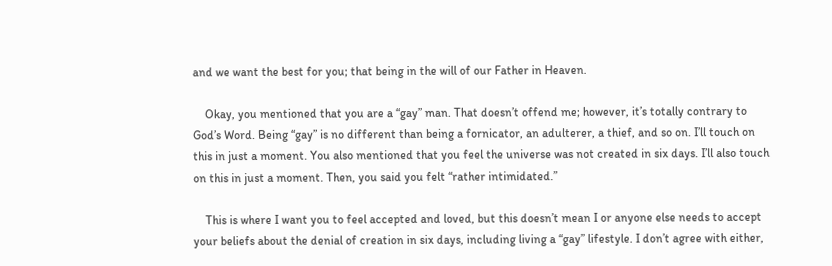and we want the best for you; that being in the will of our Father in Heaven.

    Okay, you mentioned that you are a “gay” man. That doesn’t offend me; however, it’s totally contrary to God’s Word. Being “gay” is no different than being a fornicator, an adulterer, a thief, and so on. I’ll touch on this in just a moment. You also mentioned that you feel the universe was not created in six days. I’ll also touch on this in just a moment. Then, you said you felt “rather intimidated.”

    This is where I want you to feel accepted and loved, but this doesn’t mean I or anyone else needs to accept your beliefs about the denial of creation in six days, including living a “gay” lifestyle. I don’t agree with either,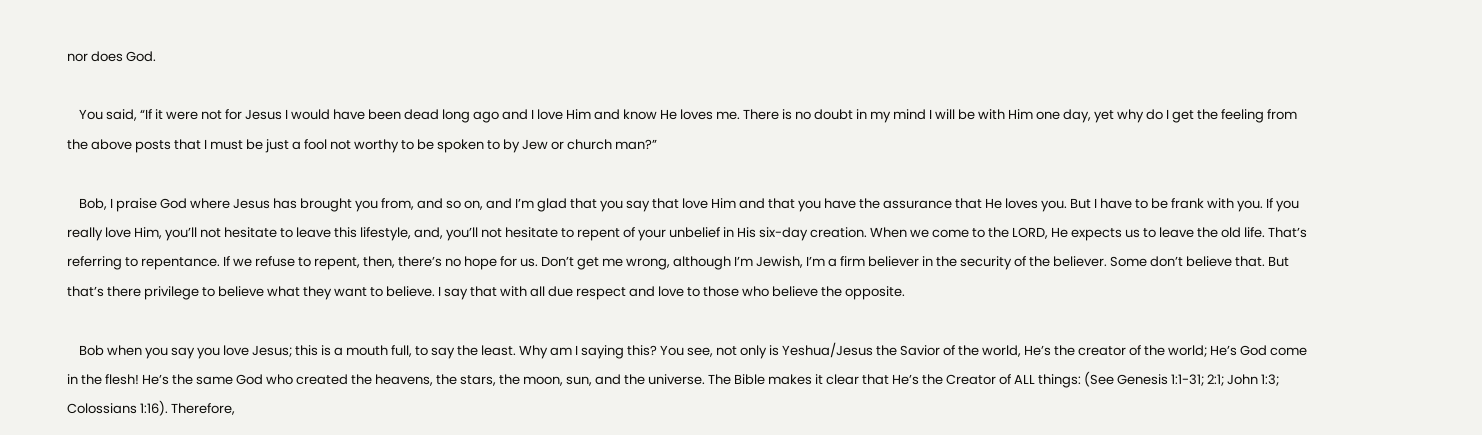nor does God.

    You said, “If it were not for Jesus I would have been dead long ago and I love Him and know He loves me. There is no doubt in my mind I will be with Him one day, yet why do I get the feeling from the above posts that I must be just a fool not worthy to be spoken to by Jew or church man?”

    Bob, I praise God where Jesus has brought you from, and so on, and I’m glad that you say that love Him and that you have the assurance that He loves you. But I have to be frank with you. If you really love Him, you’ll not hesitate to leave this lifestyle, and, you’ll not hesitate to repent of your unbelief in His six-day creation. When we come to the LORD, He expects us to leave the old life. That’s referring to repentance. If we refuse to repent, then, there’s no hope for us. Don’t get me wrong, although I’m Jewish, I’m a firm believer in the security of the believer. Some don’t believe that. But that’s there privilege to believe what they want to believe. I say that with all due respect and love to those who believe the opposite.

    Bob when you say you love Jesus; this is a mouth full, to say the least. Why am I saying this? You see, not only is Yeshua/Jesus the Savior of the world, He’s the creator of the world; He’s God come in the flesh! He’s the same God who created the heavens, the stars, the moon, sun, and the universe. The Bible makes it clear that He’s the Creator of ALL things: (See Genesis 1:1-31; 2:1; John 1:3; Colossians 1:16). Therefore,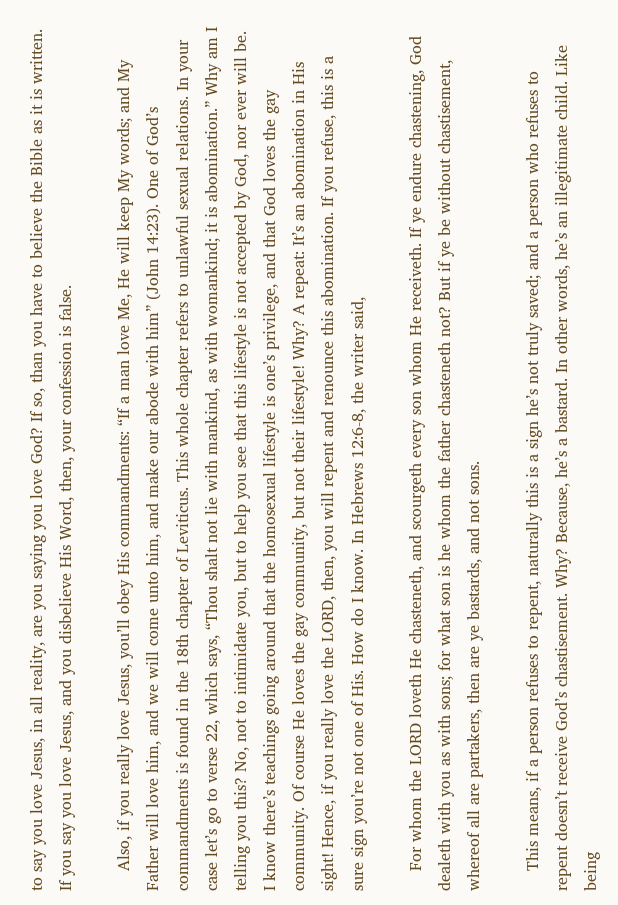to say you love Jesus, in all reality, are you saying you love God? If so, than you have to believe the Bible as it is written. If you say you love Jesus, and you disbelieve His Word, then, your confession is false.

    Also, if you really love Jesus, you’ll obey His commandments: “If a man love Me, He will keep My words; and My Father will love him, and we will come unto him, and make our abode with him” (John 14:23). One of God’s commandments is found in the 18th chapter of Leviticus. This whole chapter refers to unlawful sexual relations. In your case let’s go to verse 22, which says, “Thou shalt not lie with mankind, as with womankind; it is abomination.” Why am I telling you this? No, not to intimidate you, but to help you see that this lifestyle is not accepted by God, nor ever will be. I know there’s teachings going around that the homosexual lifestyle is one’s privilege, and that God loves the gay community. Of course He loves the gay community, but not their lifestyle! Why? A repeat: It’s an abomination in His sight! Hence, if you really love the LORD, then, you will repent and renounce this abomination. If you refuse, this is a sure sign you’re not one of His. How do I know. In Hebrews 12:6-8, the writer said,

    For whom the LORD loveth He chasteneth, and scourgeth every son whom He receiveth. If ye endure chastening, God dealeth with you as with sons; for what son is he whom the father chasteneth not? But if ye be without chastisement, whereof all are partakers, then are ye bastards, and not sons.

    This means, if a person refuses to repent, naturally this is a sign he’s not truly saved; and a person who refuses to repent doesn’t receive God’s chastisement. Why? Because, he’s a bastard. In other words, he’s an illegitimate child. Like being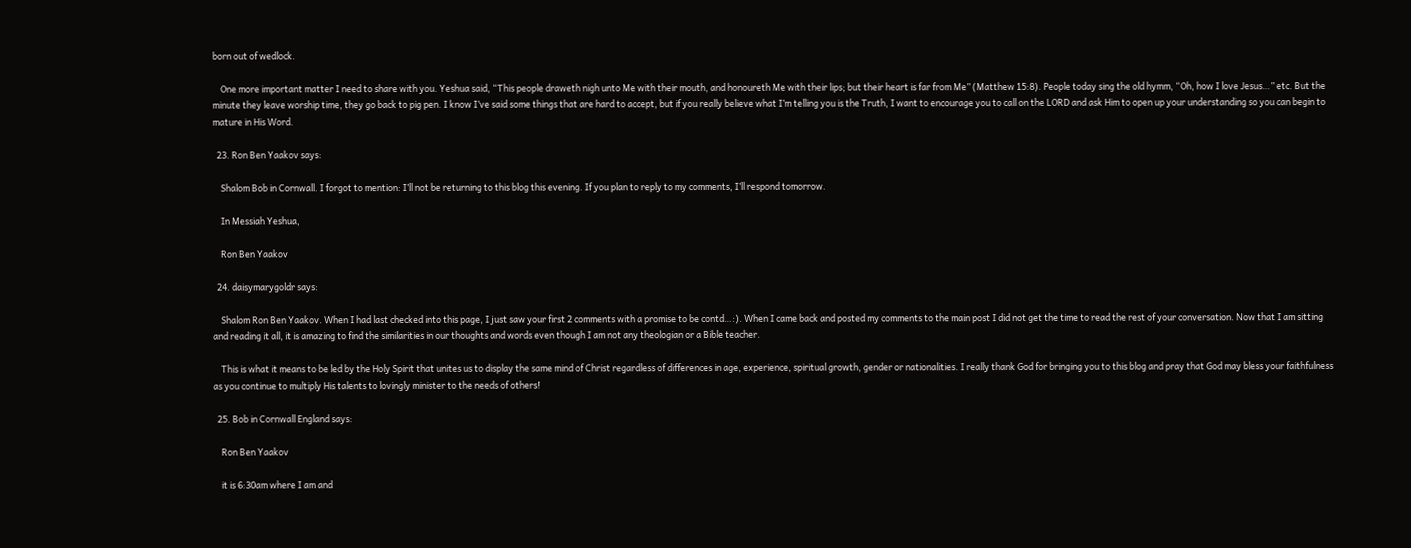born out of wedlock.

    One more important matter I need to share with you. Yeshua said, “This people draweth nigh unto Me with their mouth, and honoureth Me with their lips; but their heart is far from Me” (Matthew 15:8). People today sing the old hymm, “Oh, how I love Jesus…” etc. But the minute they leave worship time, they go back to pig pen. I know I’ve said some things that are hard to accept, but if you really believe what I’m telling you is the Truth, I want to encourage you to call on the LORD and ask Him to open up your understanding so you can begin to mature in His Word.

  23. Ron Ben Yaakov says:

    Shalom Bob in Cornwall. I forgot to mention: I’ll not be returning to this blog this evening. If you plan to reply to my comments, I’ll respond tomorrow.

    In Messiah Yeshua,

    Ron Ben Yaakov

  24. daisymarygoldr says:

    Shalom Ron Ben Yaakov. When I had last checked into this page, I just saw your first 2 comments with a promise to be contd…:). When I came back and posted my comments to the main post I did not get the time to read the rest of your conversation. Now that I am sitting and reading it all, it is amazing to find the similarities in our thoughts and words even though I am not any theologian or a Bible teacher.

    This is what it means to be led by the Holy Spirit that unites us to display the same mind of Christ regardless of differences in age, experience, spiritual growth, gender or nationalities. I really thank God for bringing you to this blog and pray that God may bless your faithfulness as you continue to multiply His talents to lovingly minister to the needs of others!

  25. Bob in Cornwall England says:

    Ron Ben Yaakov

    it is 6:30am where I am and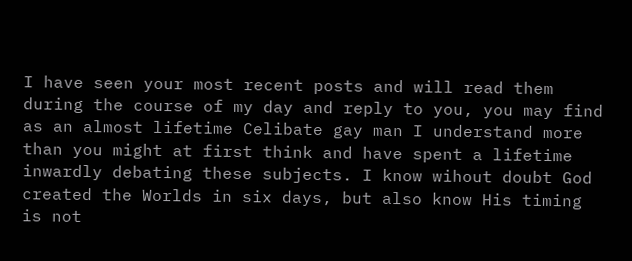I have seen your most recent posts and will read them during the course of my day and reply to you, you may find as an almost lifetime Celibate gay man I understand more than you might at first think and have spent a lifetime inwardly debating these subjects. I know wihout doubt God created the Worlds in six days, but also know His timing is not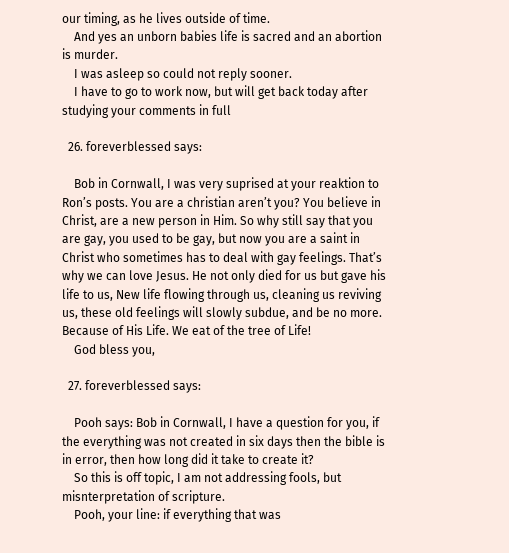our timing, as he lives outside of time.
    And yes an unborn babies life is sacred and an abortion is murder.
    I was asleep so could not reply sooner.
    I have to go to work now, but will get back today after studying your comments in full

  26. foreverblessed says:

    Bob in Cornwall, I was very suprised at your reaktion to Ron’s posts. You are a christian aren’t you? You believe in Christ, are a new person in Him. So why still say that you are gay, you used to be gay, but now you are a saint in Christ who sometimes has to deal with gay feelings. That’s why we can love Jesus. He not only died for us but gave his life to us, New life flowing through us, cleaning us reviving us, these old feelings will slowly subdue, and be no more. Because of His Life. We eat of the tree of Life!
    God bless you,

  27. foreverblessed says:

    Pooh says: Bob in Cornwall, I have a question for you, if the everything was not created in six days then the bible is in error, then how long did it take to create it?
    So this is off topic, I am not addressing fools, but misnterpretation of scripture.
    Pooh, your line: if everything that was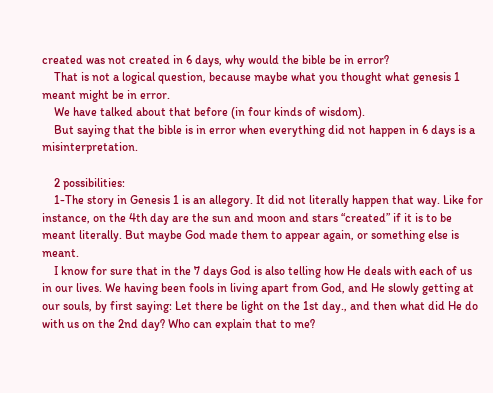created was not created in 6 days, why would the bible be in error?
    That is not a logical question, because maybe what you thought what genesis 1 meant might be in error.
    We have talked about that before (in four kinds of wisdom).
    But saying that the bible is in error when everything did not happen in 6 days is a misinterpretation.

    2 possibilities:
    1-The story in Genesis 1 is an allegory. It did not literally happen that way. Like for instance, on the 4th day are the sun and moon and stars “created” if it is to be meant literally. But maybe God made them to appear again, or something else is meant.
    I know for sure that in the 7 days God is also telling how He deals with each of us in our lives. We having been fools in living apart from God, and He slowly getting at our souls, by first saying: Let there be light on the 1st day., and then what did He do with us on the 2nd day? Who can explain that to me?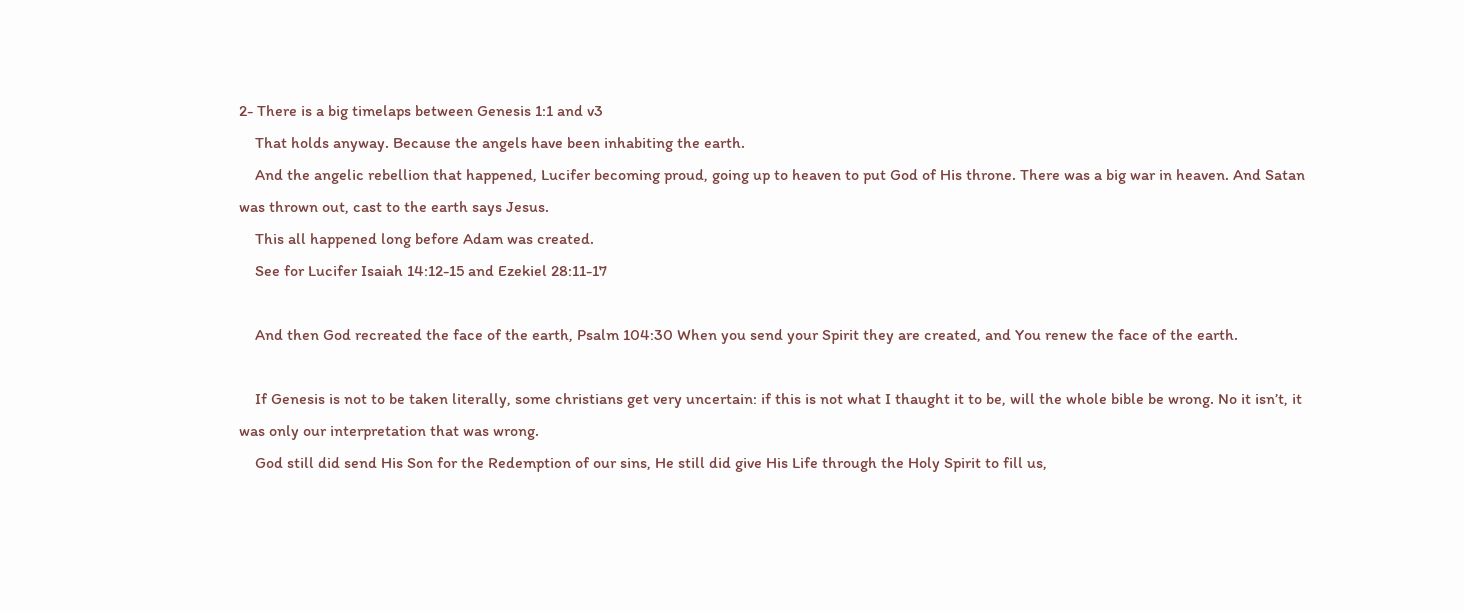2- There is a big timelaps between Genesis 1:1 and v3
    That holds anyway. Because the angels have been inhabiting the earth.
    And the angelic rebellion that happened, Lucifer becoming proud, going up to heaven to put God of His throne. There was a big war in heaven. And Satan was thrown out, cast to the earth says Jesus.
    This all happened long before Adam was created.
    See for Lucifer Isaiah 14:12-15 and Ezekiel 28:11-17

    And then God recreated the face of the earth, Psalm 104:30 When you send your Spirit they are created, and You renew the face of the earth.

    If Genesis is not to be taken literally, some christians get very uncertain: if this is not what I thaught it to be, will the whole bible be wrong. No it isn’t, it was only our interpretation that was wrong.
    God still did send His Son for the Redemption of our sins, He still did give His Life through the Holy Spirit to fill us,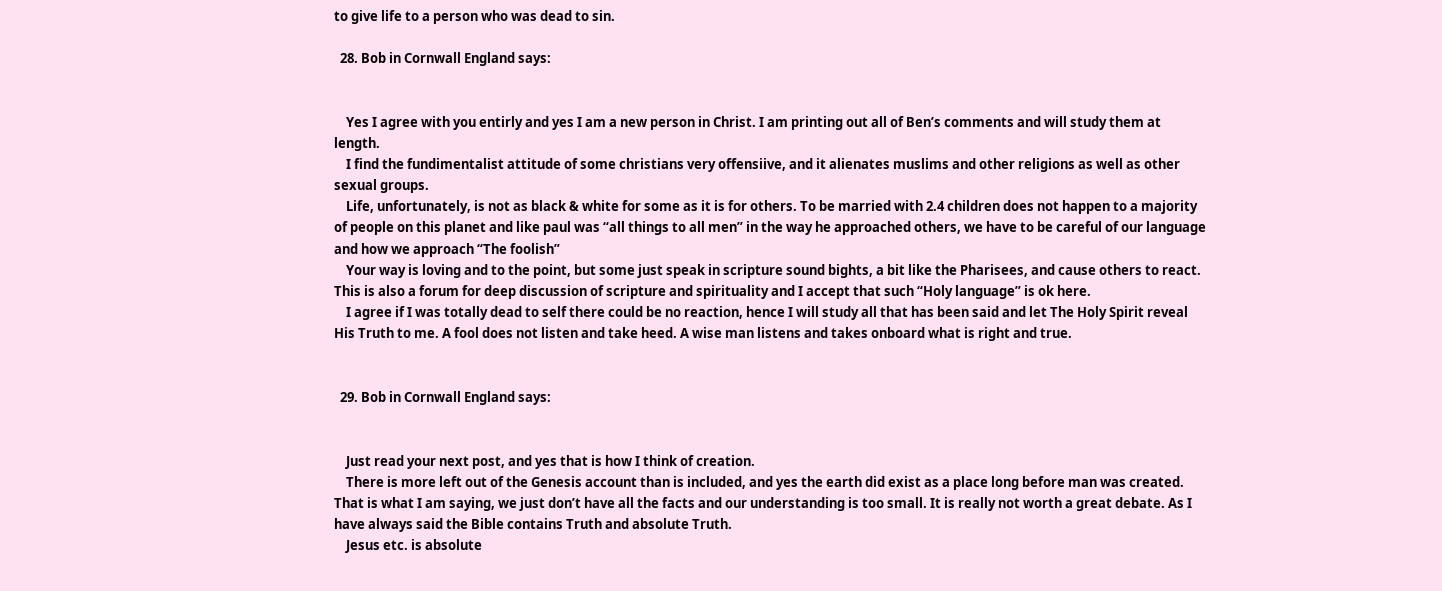to give life to a person who was dead to sin.

  28. Bob in Cornwall England says:


    Yes I agree with you entirly and yes I am a new person in Christ. I am printing out all of Ben’s comments and will study them at length.
    I find the fundimentalist attitude of some christians very offensiive, and it alienates muslims and other religions as well as other sexual groups.
    Life, unfortunately, is not as black & white for some as it is for others. To be married with 2.4 children does not happen to a majority of people on this planet and like paul was “all things to all men” in the way he approached others, we have to be careful of our language and how we approach “The foolish”
    Your way is loving and to the point, but some just speak in scripture sound bights, a bit like the Pharisees, and cause others to react. This is also a forum for deep discussion of scripture and spirituality and I accept that such “Holy language” is ok here.
    I agree if I was totally dead to self there could be no reaction, hence I will study all that has been said and let The Holy Spirit reveal His Truth to me. A fool does not listen and take heed. A wise man listens and takes onboard what is right and true.


  29. Bob in Cornwall England says:


    Just read your next post, and yes that is how I think of creation.
    There is more left out of the Genesis account than is included, and yes the earth did exist as a place long before man was created. That is what I am saying, we just don’t have all the facts and our understanding is too small. It is really not worth a great debate. As I have always said the Bible contains Truth and absolute Truth.
    Jesus etc. is absolute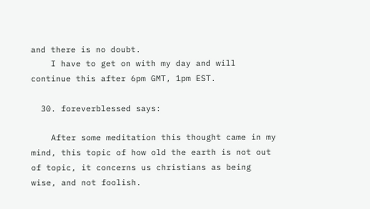and there is no doubt.
    I have to get on with my day and will continue this after 6pm GMT, 1pm EST.

  30. foreverblessed says:

    After some meditation this thought came in my mind, this topic of how old the earth is not out of topic, it concerns us christians as being wise, and not foolish.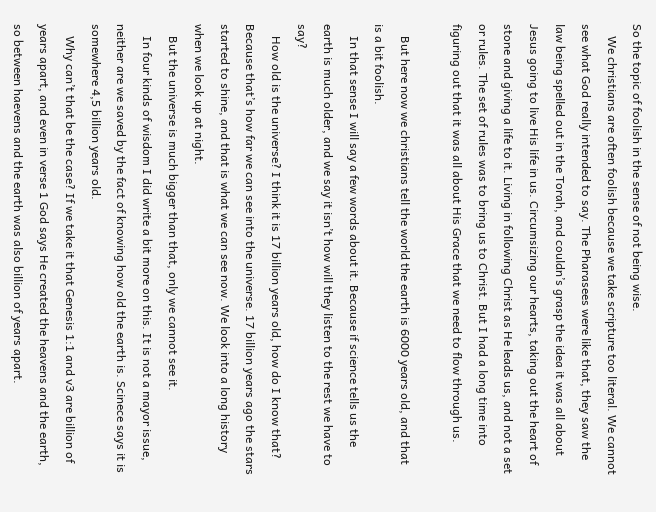So the topic of foolish in the sense of not being wise.
    We christians are often foolish because we take scripture too literal. We cannot see what God really intended to say. The Pharasees were like that, they saw the law being spelled out in the Torah, and couldn’s grasp the idea it was all about Jesus going to live His life in us. Circumsizing our hearts, taking out the heart of stone and giving a life to it. Living in following Christ as He leads us, and not a set or rules. The set of rules was to bring us to Christ. But I had a long time into figuring out that it was all about His Grace that we need to flow through us.

    But here now we christians tell the world the earth is 6000 years old, and that is a bit foolish.
    In that sense I will say a few words about it. Because if science tells us the earth is much older, and we say it isn’t how will they listen to the rest we have to say?
    How old is the universe? I think it is 17 billion years old, how do I know that? Because that’s how far we can see into the universe. 17 billion years ago the stars started to shine, and that is what we can see now. We look into a long history when we look up at night.
    But the universe is much bigger than that, only we cannot see it.
    In four kinds of wisdom I did write a bit more on this. It is not a mayor issue, neither are we saved by the fact of knowing how old the earth is. Scinece says it is somewhere 4,5 billion years old.
    Why can’t that be the case? If we take it that Genesis 1:1 and v3 are billion of years apart, and even in verse 1 God says He created the heavens and the earth, so between haevens and the earth was also billion of years apart.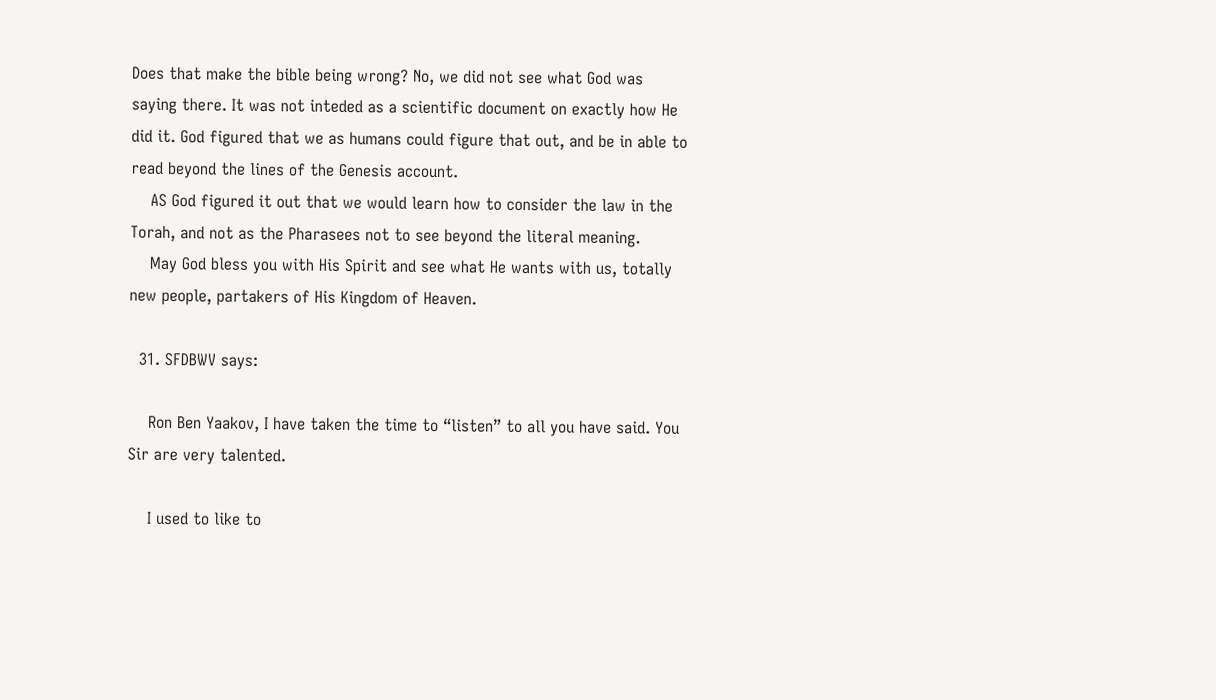Does that make the bible being wrong? No, we did not see what God was saying there. It was not inteded as a scientific document on exactly how He did it. God figured that we as humans could figure that out, and be in able to read beyond the lines of the Genesis account.
    AS God figured it out that we would learn how to consider the law in the Torah, and not as the Pharasees not to see beyond the literal meaning.
    May God bless you with His Spirit and see what He wants with us, totally new people, partakers of His Kingdom of Heaven.

  31. SFDBWV says:

    Ron Ben Yaakov, I have taken the time to “listen” to all you have said. You Sir are very talented.

    I used to like to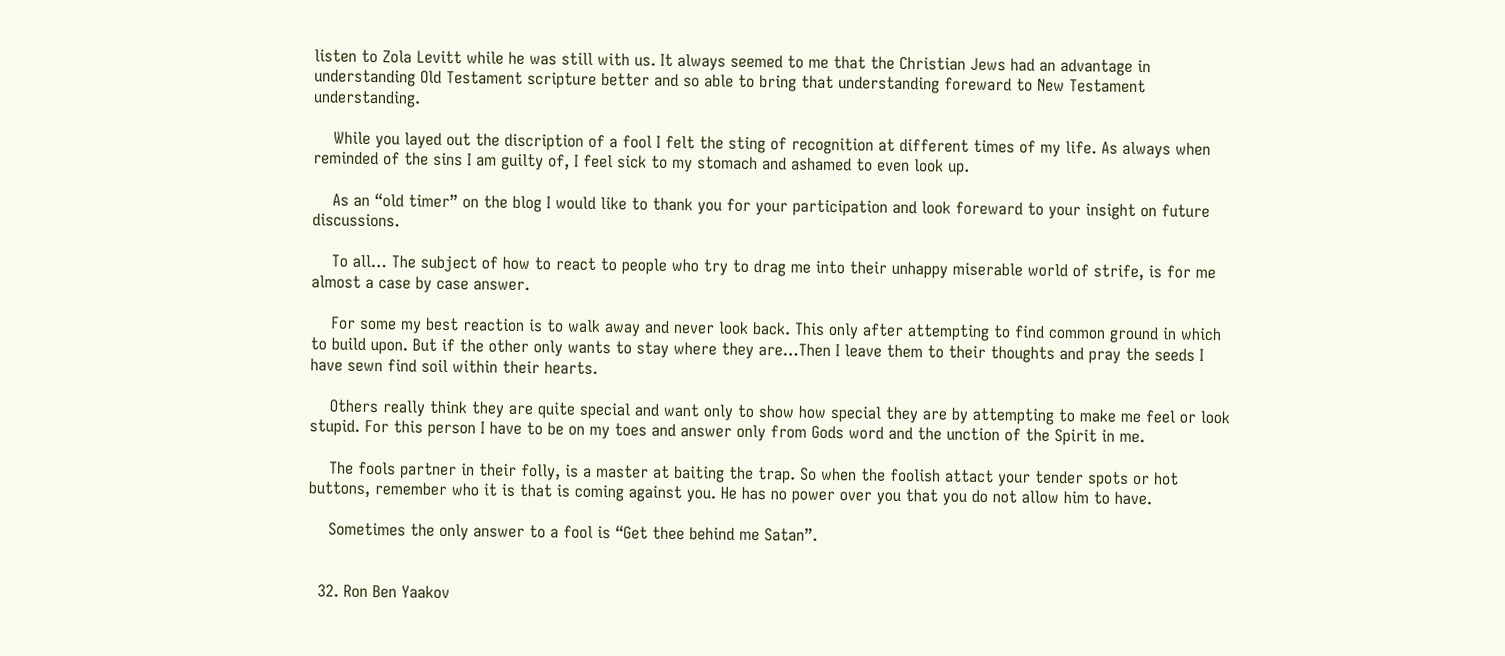listen to Zola Levitt while he was still with us. It always seemed to me that the Christian Jews had an advantage in understanding Old Testament scripture better and so able to bring that understanding foreward to New Testament understanding.

    While you layed out the discription of a fool I felt the sting of recognition at different times of my life. As always when reminded of the sins I am guilty of, I feel sick to my stomach and ashamed to even look up.

    As an “old timer” on the blog I would like to thank you for your participation and look foreward to your insight on future discussions.

    To all… The subject of how to react to people who try to drag me into their unhappy miserable world of strife, is for me almost a case by case answer.

    For some my best reaction is to walk away and never look back. This only after attempting to find common ground in which to build upon. But if the other only wants to stay where they are…Then I leave them to their thoughts and pray the seeds I have sewn find soil within their hearts.

    Others really think they are quite special and want only to show how special they are by attempting to make me feel or look stupid. For this person I have to be on my toes and answer only from Gods word and the unction of the Spirit in me.

    The fools partner in their folly, is a master at baiting the trap. So when the foolish attact your tender spots or hot buttons, remember who it is that is coming against you. He has no power over you that you do not allow him to have.

    Sometimes the only answer to a fool is “Get thee behind me Satan”.


  32. Ron Ben Yaakov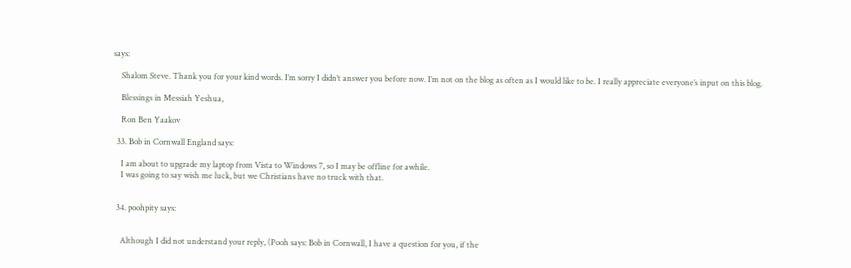says:

    Shalom Steve. Thank you for your kind words. I’m sorry I didn’t answer you before now. I’m not on the blog as often as I would like to be. I really appreciate everyone’s input on this blog.

    Blessings in Messiah Yeshua,

    Ron Ben Yaakov

  33. Bob in Cornwall England says:

    I am about to upgrade my laptop from Vista to Windows 7, so I may be offline for awhile.
    I was going to say wish me luck, but we Christians have no truck with that.


  34. poohpity says:


    Although I did not understand your reply, (Pooh says: Bob in Cornwall, I have a question for you, if the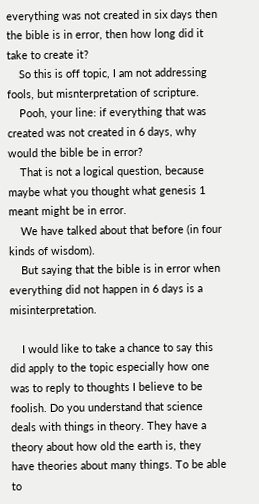everything was not created in six days then the bible is in error, then how long did it take to create it?
    So this is off topic, I am not addressing fools, but misnterpretation of scripture.
    Pooh, your line: if everything that was created was not created in 6 days, why would the bible be in error?
    That is not a logical question, because maybe what you thought what genesis 1 meant might be in error.
    We have talked about that before (in four kinds of wisdom).
    But saying that the bible is in error when everything did not happen in 6 days is a misinterpretation.

    I would like to take a chance to say this did apply to the topic especially how one was to reply to thoughts I believe to be foolish. Do you understand that science deals with things in theory. They have a theory about how old the earth is, they have theories about many things. To be able to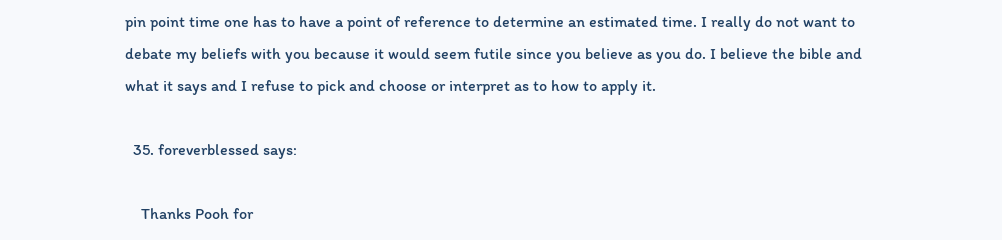pin point time one has to have a point of reference to determine an estimated time. I really do not want to debate my beliefs with you because it would seem futile since you believe as you do. I believe the bible and what it says and I refuse to pick and choose or interpret as to how to apply it.

  35. foreverblessed says:

    Thanks Pooh for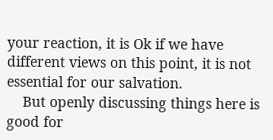your reaction, it is Ok if we have different views on this point, it is not essential for our salvation.
    But openly discussing things here is good for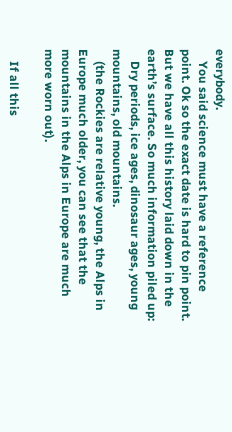everybody.
    You said science must have a reference point. Ok so the exact date is hard to pin point. But we have all this history laid down in the earth’s surface. So much information piled up:
    Dry periods, ice ages, dinosaur ages, young mountains, old mountains.
    (the Rockies are relative young, the Alps in Europe much older, you can see that the mountains in the Alps in Europe are much more worn out).

    If all this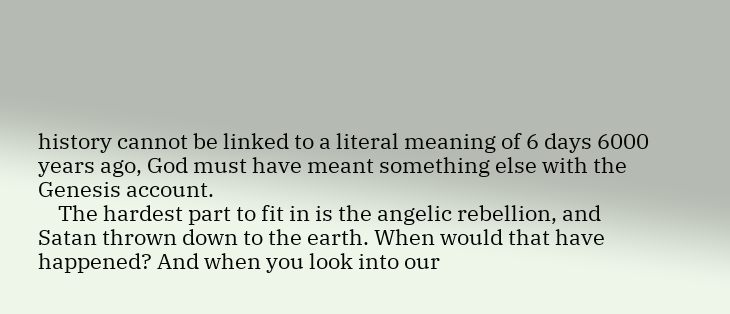history cannot be linked to a literal meaning of 6 days 6000 years ago, God must have meant something else with the Genesis account.
    The hardest part to fit in is the angelic rebellion, and Satan thrown down to the earth. When would that have happened? And when you look into our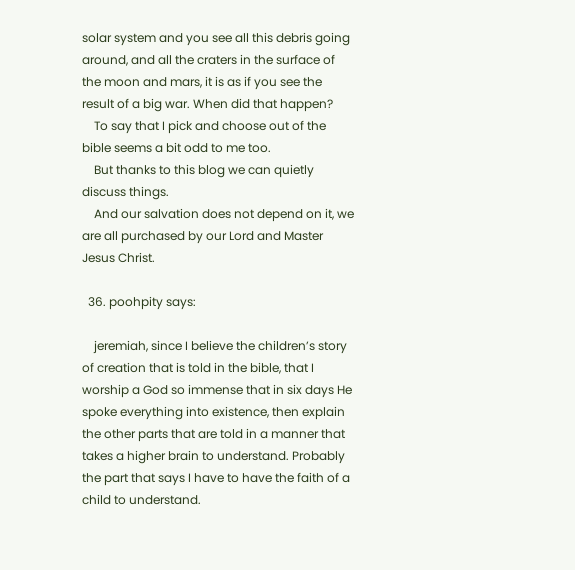solar system and you see all this debris going around, and all the craters in the surface of the moon and mars, it is as if you see the result of a big war. When did that happen?
    To say that I pick and choose out of the bible seems a bit odd to me too.
    But thanks to this blog we can quietly discuss things.
    And our salvation does not depend on it, we are all purchased by our Lord and Master Jesus Christ.

  36. poohpity says:

    jeremiah, since I believe the children’s story of creation that is told in the bible, that I worship a God so immense that in six days He spoke everything into existence, then explain the other parts that are told in a manner that takes a higher brain to understand. Probably the part that says I have to have the faith of a child to understand.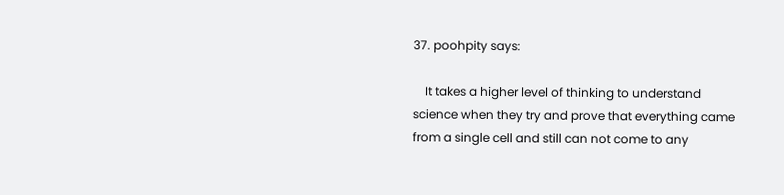37. poohpity says:

    It takes a higher level of thinking to understand science when they try and prove that everything came from a single cell and still can not come to any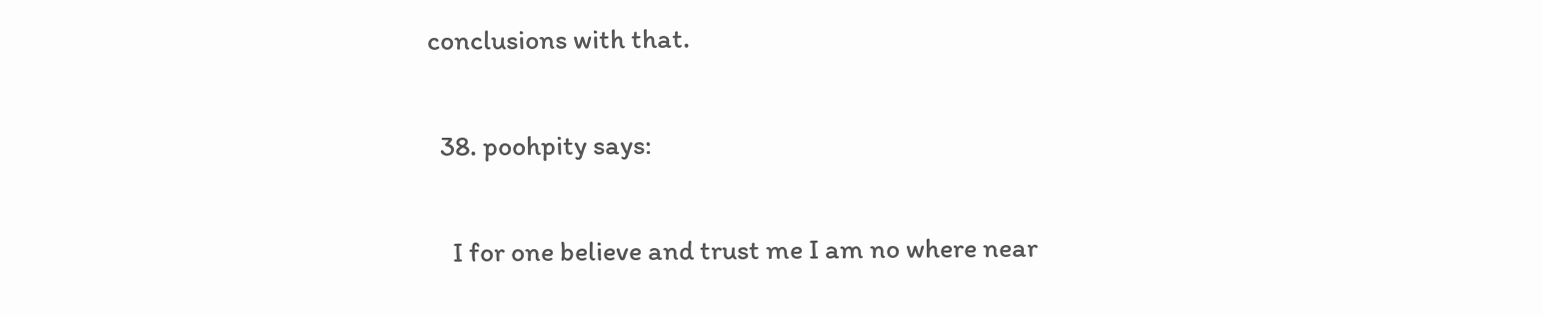conclusions with that.

  38. poohpity says:

    I for one believe and trust me I am no where near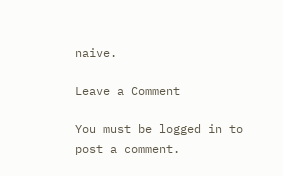naive.

Leave a Comment

You must be logged in to post a comment.